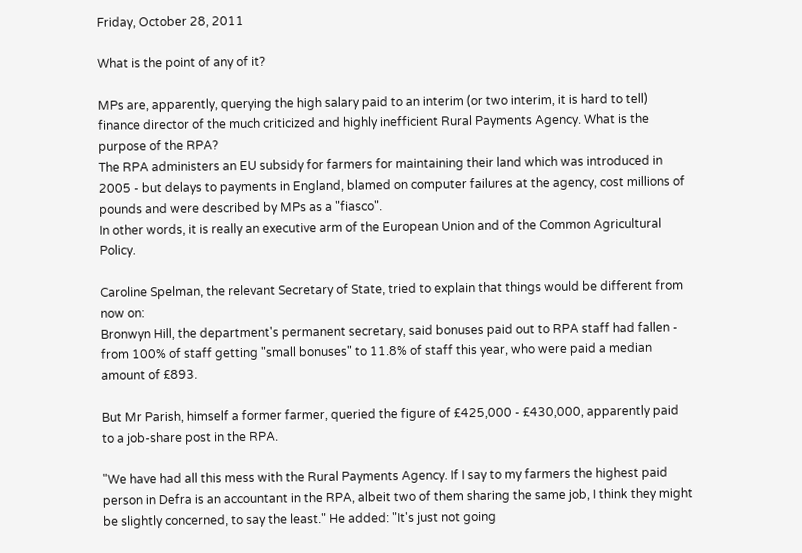Friday, October 28, 2011

What is the point of any of it?

MPs are, apparently, querying the high salary paid to an interim (or two interim, it is hard to tell) finance director of the much criticized and highly inefficient Rural Payments Agency. What is the purpose of the RPA?
The RPA administers an EU subsidy for farmers for maintaining their land which was introduced in 2005 - but delays to payments in England, blamed on computer failures at the agency, cost millions of pounds and were described by MPs as a "fiasco".
In other words, it is really an executive arm of the European Union and of the Common Agricultural Policy.

Caroline Spelman, the relevant Secretary of State, tried to explain that things would be different from now on:
Bronwyn Hill, the department's permanent secretary, said bonuses paid out to RPA staff had fallen - from 100% of staff getting "small bonuses" to 11.8% of staff this year, who were paid a median amount of £893.

But Mr Parish, himself a former farmer, queried the figure of £425,000 - £430,000, apparently paid to a job-share post in the RPA.

"We have had all this mess with the Rural Payments Agency. If I say to my farmers the highest paid person in Defra is an accountant in the RPA, albeit two of them sharing the same job, I think they might be slightly concerned, to say the least." He added: "It's just not going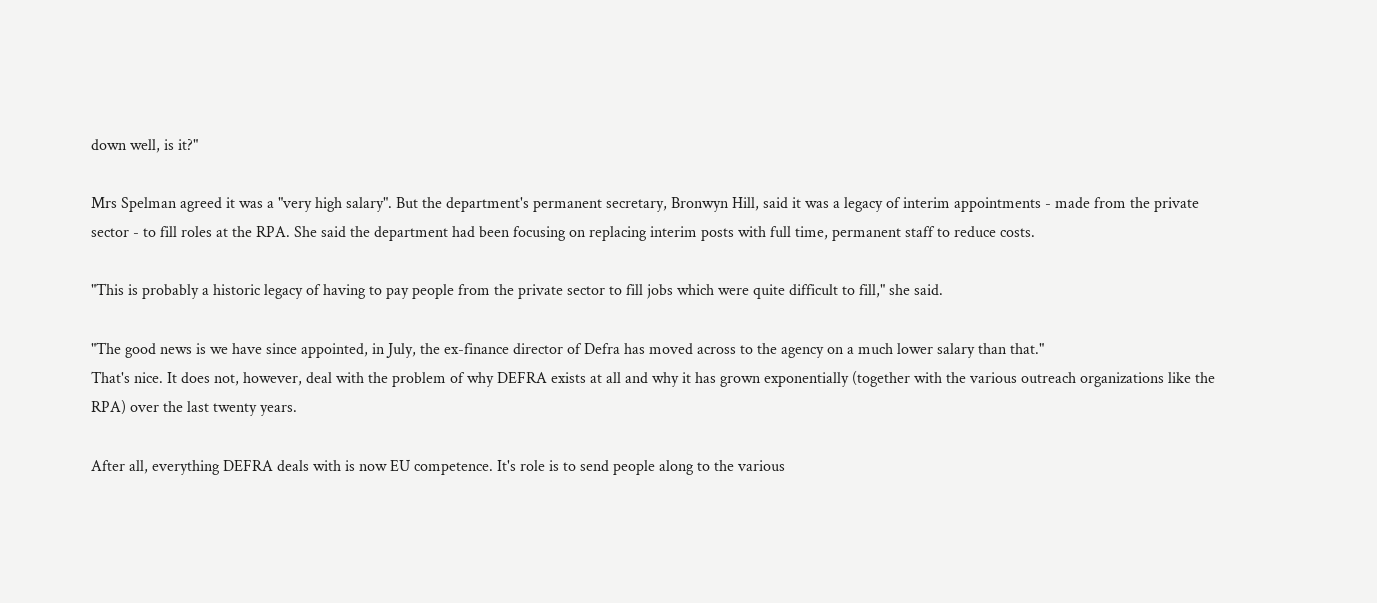down well, is it?"

Mrs Spelman agreed it was a "very high salary". But the department's permanent secretary, Bronwyn Hill, said it was a legacy of interim appointments - made from the private sector - to fill roles at the RPA. She said the department had been focusing on replacing interim posts with full time, permanent staff to reduce costs.

"This is probably a historic legacy of having to pay people from the private sector to fill jobs which were quite difficult to fill," she said.

"The good news is we have since appointed, in July, the ex-finance director of Defra has moved across to the agency on a much lower salary than that."
That's nice. It does not, however, deal with the problem of why DEFRA exists at all and why it has grown exponentially (together with the various outreach organizations like the RPA) over the last twenty years.

After all, everything DEFRA deals with is now EU competence. It's role is to send people along to the various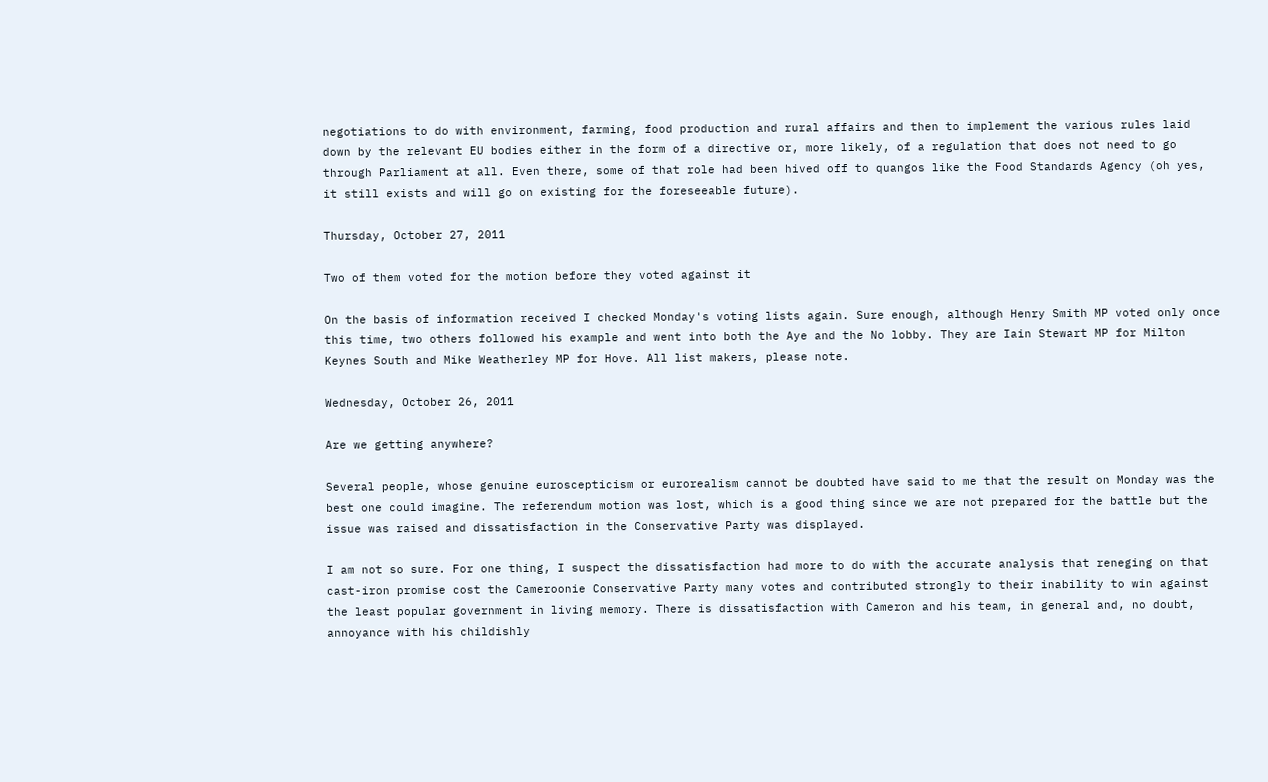negotiations to do with environment, farming, food production and rural affairs and then to implement the various rules laid down by the relevant EU bodies either in the form of a directive or, more likely, of a regulation that does not need to go through Parliament at all. Even there, some of that role had been hived off to quangos like the Food Standards Agency (oh yes, it still exists and will go on existing for the foreseeable future).

Thursday, October 27, 2011

Two of them voted for the motion before they voted against it

On the basis of information received I checked Monday's voting lists again. Sure enough, although Henry Smith MP voted only once this time, two others followed his example and went into both the Aye and the No lobby. They are Iain Stewart MP for Milton Keynes South and Mike Weatherley MP for Hove. All list makers, please note.

Wednesday, October 26, 2011

Are we getting anywhere?

Several people, whose genuine euroscepticism or eurorealism cannot be doubted have said to me that the result on Monday was the best one could imagine. The referendum motion was lost, which is a good thing since we are not prepared for the battle but the issue was raised and dissatisfaction in the Conservative Party was displayed.

I am not so sure. For one thing, I suspect the dissatisfaction had more to do with the accurate analysis that reneging on that cast-iron promise cost the Cameroonie Conservative Party many votes and contributed strongly to their inability to win against the least popular government in living memory. There is dissatisfaction with Cameron and his team, in general and, no doubt, annoyance with his childishly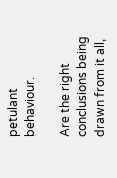petulant behaviour.

Are the right conclusions being drawn from it all,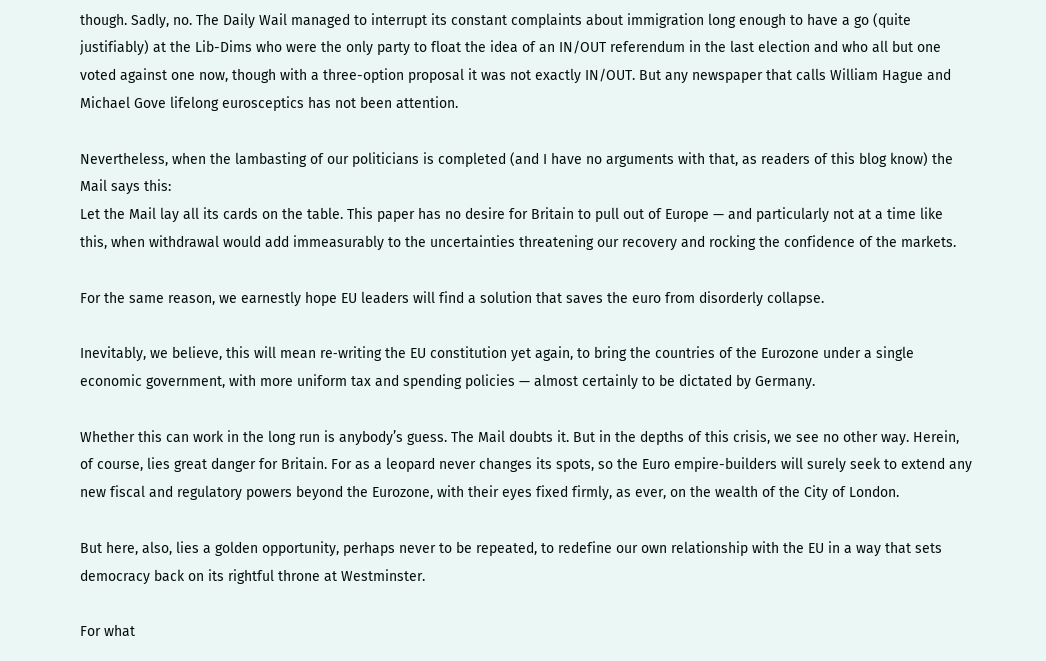though. Sadly, no. The Daily Wail managed to interrupt its constant complaints about immigration long enough to have a go (quite justifiably) at the Lib-Dims who were the only party to float the idea of an IN/OUT referendum in the last election and who all but one voted against one now, though with a three-option proposal it was not exactly IN/OUT. But any newspaper that calls William Hague and Michael Gove lifelong eurosceptics has not been attention.

Nevertheless, when the lambasting of our politicians is completed (and I have no arguments with that, as readers of this blog know) the Mail says this:
Let the Mail lay all its cards on the table. This paper has no desire for Britain to pull out of Europe — and particularly not at a time like this, when withdrawal would add immeasurably to the uncertainties threatening our recovery and rocking the confidence of the markets.

For the same reason, we earnestly hope EU leaders will find a solution that saves the euro from disorderly collapse.

Inevitably, we believe, this will mean re‑writing the EU constitution yet again, to bring the countries of the Eurozone under a single economic government, with more uniform tax and spending policies — almost certainly to be dictated by Germany.

Whether this can work in the long run is anybody’s guess. The Mail doubts it. But in the depths of this crisis, we see no other way. Herein, of course, lies great danger for Britain. For as a leopard never changes its spots, so the Euro empire-builders will surely seek to extend any new fiscal and regulatory powers beyond the Eurozone, with their eyes fixed firmly, as ever, on the wealth of the City of London.

But here, also, lies a golden opportunity, perhaps never to be repeated, to redefine our own relationship with the EU in a way that sets democracy back on its rightful throne at Westminster.

For what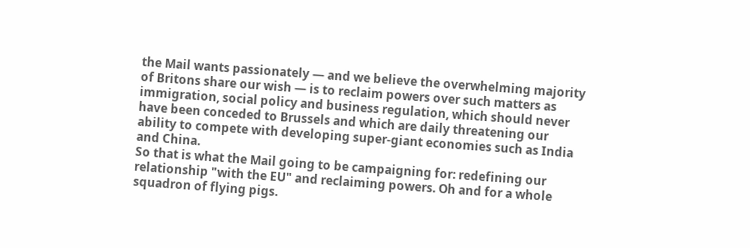the Mail wants passionately — and we believe the overwhelming majority of Britons share our wish — is to reclaim powers over such matters as immigration, social policy and business regulation, which should never have been conceded to Brussels and which are daily threatening our ability to compete with developing super-giant economies such as India and China.
So that is what the Mail going to be campaigning for: redefining our relationship "with the EU" and reclaiming powers. Oh and for a whole squadron of flying pigs.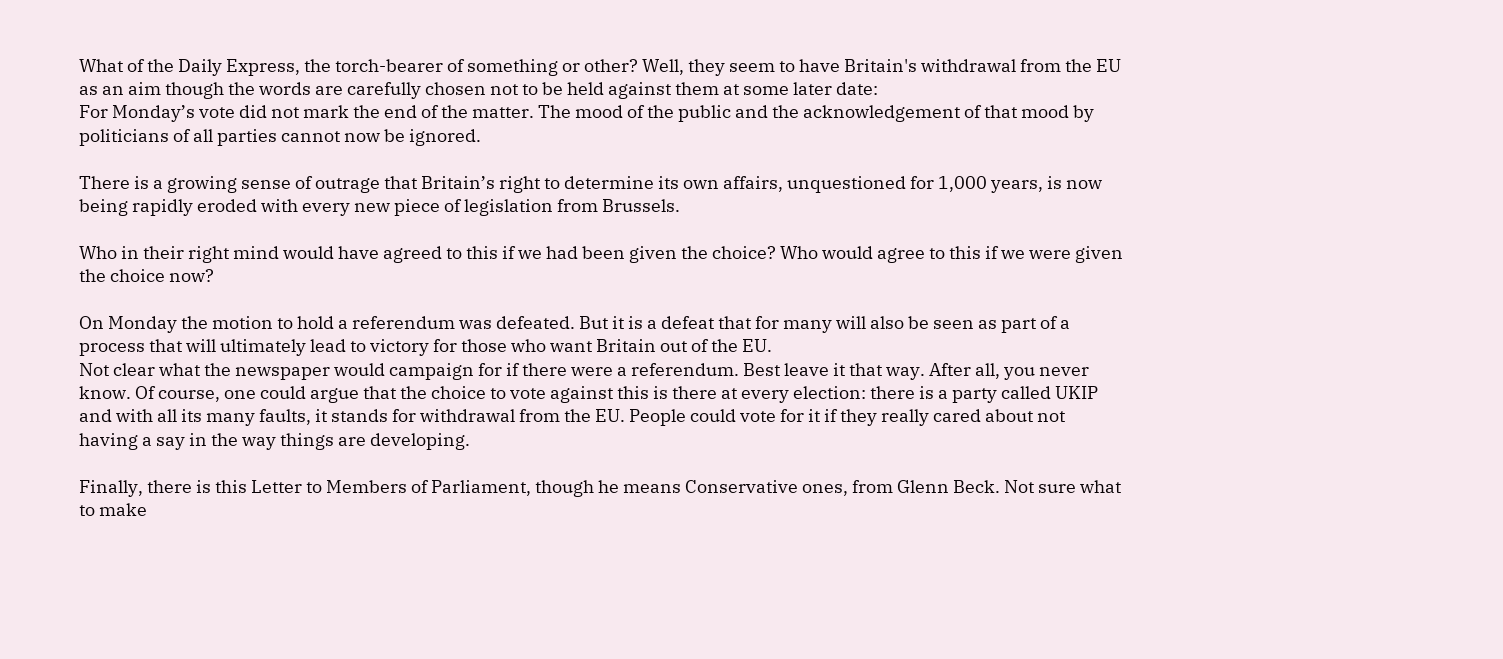What of the Daily Express, the torch-bearer of something or other? Well, they seem to have Britain's withdrawal from the EU as an aim though the words are carefully chosen not to be held against them at some later date:
For Monday’s vote did not mark the end of the matter. The mood of the public and the acknowledgement of that mood by politicians of all parties cannot now be ignored.

There is a growing sense of outrage that Britain’s right to determine its own affairs, unquestioned for 1,000 years, is now being rapidly eroded with every new piece of legislation from Brussels.

Who in their right mind would have agreed to this if we had been given the choice? Who would agree to this if we were given the choice now?

On Monday the motion to hold a referendum was defeated. But it is a defeat that for many will also be seen as part of a process that will ultimately lead to victory for those who want Britain out of the EU.
Not clear what the newspaper would campaign for if there were a referendum. Best leave it that way. After all, you never know. Of course, one could argue that the choice to vote against this is there at every election: there is a party called UKIP and with all its many faults, it stands for withdrawal from the EU. People could vote for it if they really cared about not having a say in the way things are developing.

Finally, there is this Letter to Members of Parliament, though he means Conservative ones, from Glenn Beck. Not sure what to make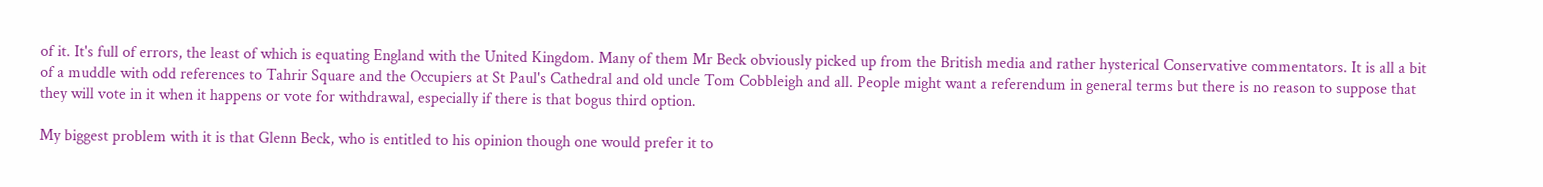of it. It's full of errors, the least of which is equating England with the United Kingdom. Many of them Mr Beck obviously picked up from the British media and rather hysterical Conservative commentators. It is all a bit of a muddle with odd references to Tahrir Square and the Occupiers at St Paul's Cathedral and old uncle Tom Cobbleigh and all. People might want a referendum in general terms but there is no reason to suppose that they will vote in it when it happens or vote for withdrawal, especially if there is that bogus third option.

My biggest problem with it is that Glenn Beck, who is entitled to his opinion though one would prefer it to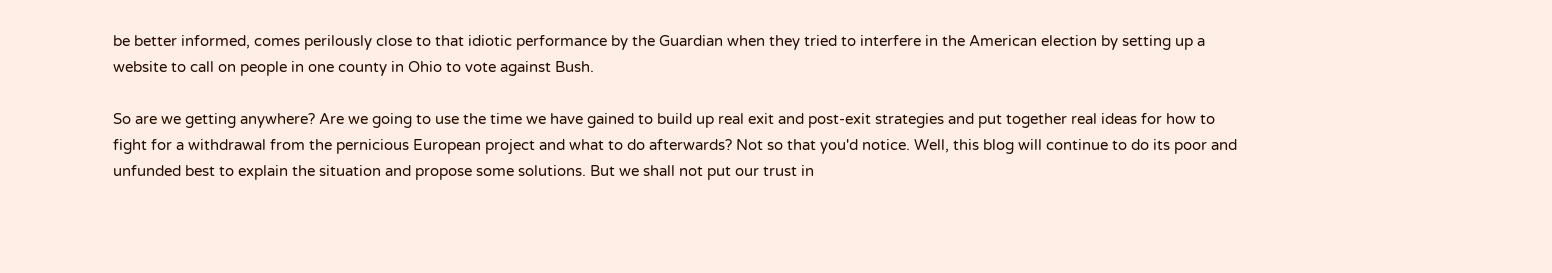be better informed, comes perilously close to that idiotic performance by the Guardian when they tried to interfere in the American election by setting up a website to call on people in one county in Ohio to vote against Bush.

So are we getting anywhere? Are we going to use the time we have gained to build up real exit and post-exit strategies and put together real ideas for how to fight for a withdrawal from the pernicious European project and what to do afterwards? Not so that you'd notice. Well, this blog will continue to do its poor and unfunded best to explain the situation and propose some solutions. But we shall not put our trust in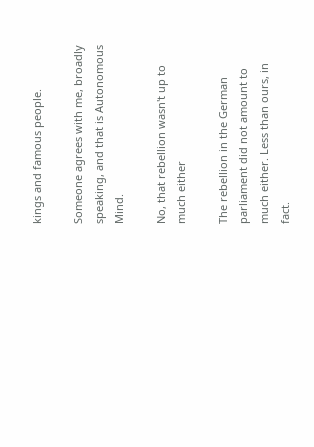kings and famous people.

Someone agrees with me, broadly speaking, and that is Autonomous Mind.

No, that rebellion wasn't up to much either

The rebellion in the German parliament did not amount to much either. Less than ours, in fact.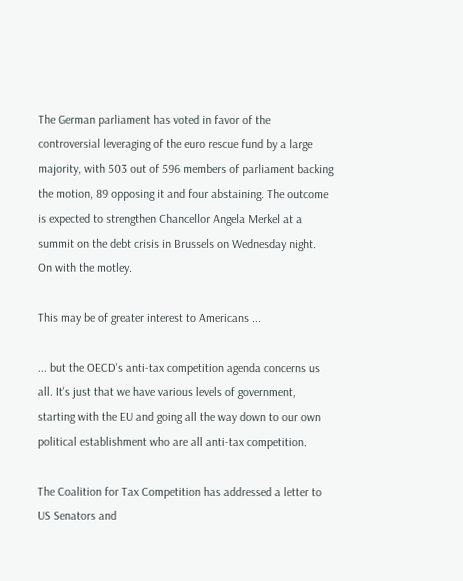The German parliament has voted in favor of the controversial leveraging of the euro rescue fund by a large majority, with 503 out of 596 members of parliament backing the motion, 89 opposing it and four abstaining. The outcome is expected to strengthen Chancellor Angela Merkel at a summit on the debt crisis in Brussels on Wednesday night.
On with the motley.

This may be of greater interest to Americans ...

... but the OECD's anti-tax competition agenda concerns us all. It's just that we have various levels of government, starting with the EU and going all the way down to our own political establishment who are all anti-tax competition.

The Coalition for Tax Competition has addressed a letter to US Senators and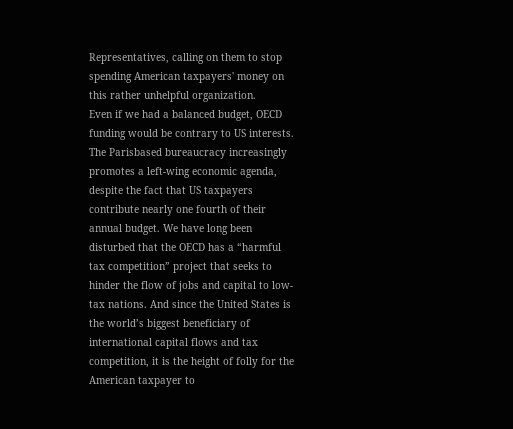Representatives, calling on them to stop spending American taxpayers' money on this rather unhelpful organization.
Even if we had a balanced budget, OECD funding would be contrary to US interests. The Parisbased bureaucracy increasingly promotes a left-wing economic agenda, despite the fact that US taxpayers contribute nearly one fourth of their annual budget. We have long been disturbed that the OECD has a “harmful tax competition” project that seeks to hinder the flow of jobs and capital to low-tax nations. And since the United States is the world’s biggest beneficiary of international capital flows and tax competition, it is the height of folly for the American taxpayer to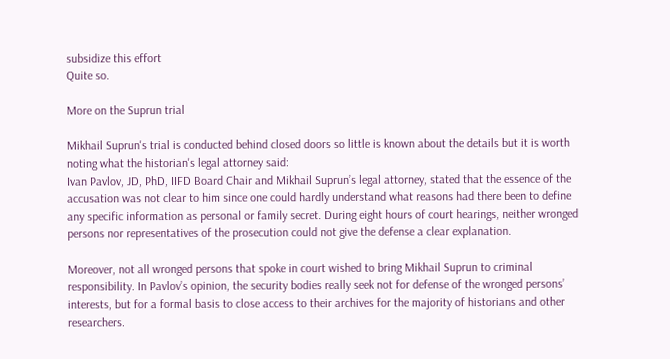subsidize this effort
Quite so.

More on the Suprun trial

Mikhail Suprun's trial is conducted behind closed doors so little is known about the details but it is worth noting what the historian's legal attorney said:
Ivan Pavlov, JD, PhD, IIFD Board Chair and Mikhail Suprun’s legal attorney, stated that the essence of the accusation was not clear to him since one could hardly understand what reasons had there been to define any specific information as personal or family secret. During eight hours of court hearings, neither wronged persons nor representatives of the prosecution could not give the defense a clear explanation.

Moreover, not all wronged persons that spoke in court wished to bring Mikhail Suprun to criminal responsibility. In Pavlov’s opinion, the security bodies really seek not for defense of the wronged persons’ interests, but for a formal basis to close access to their archives for the majority of historians and other researchers.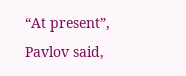“At present”, Pavlov said,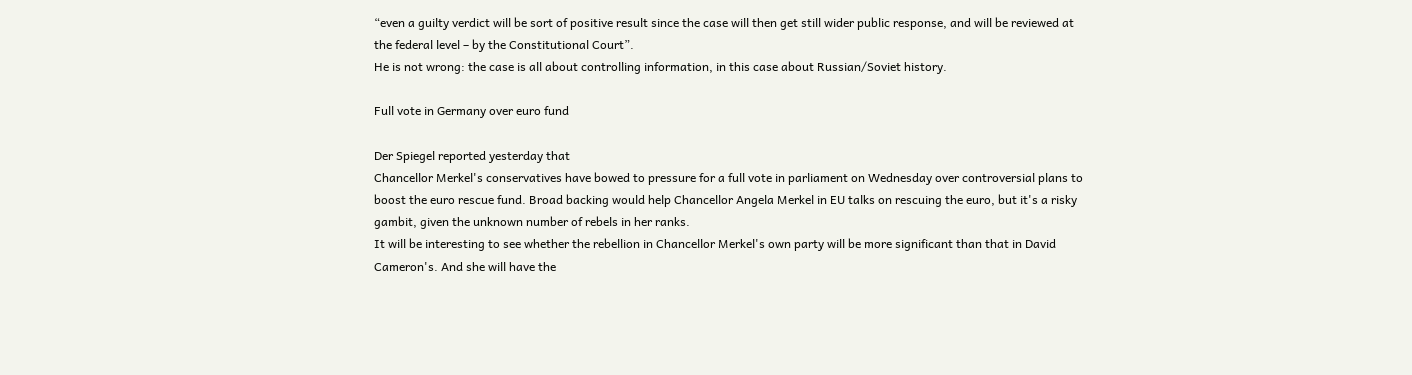“even a guilty verdict will be sort of positive result since the case will then get still wider public response, and will be reviewed at the federal level – by the Constitutional Court”.
He is not wrong: the case is all about controlling information, in this case about Russian/Soviet history.

Full vote in Germany over euro fund

Der Spiegel reported yesterday that
Chancellor Merkel's conservatives have bowed to pressure for a full vote in parliament on Wednesday over controversial plans to boost the euro rescue fund. Broad backing would help Chancellor Angela Merkel in EU talks on rescuing the euro, but it's a risky gambit, given the unknown number of rebels in her ranks.
It will be interesting to see whether the rebellion in Chancellor Merkel's own party will be more significant than that in David Cameron's. And she will have the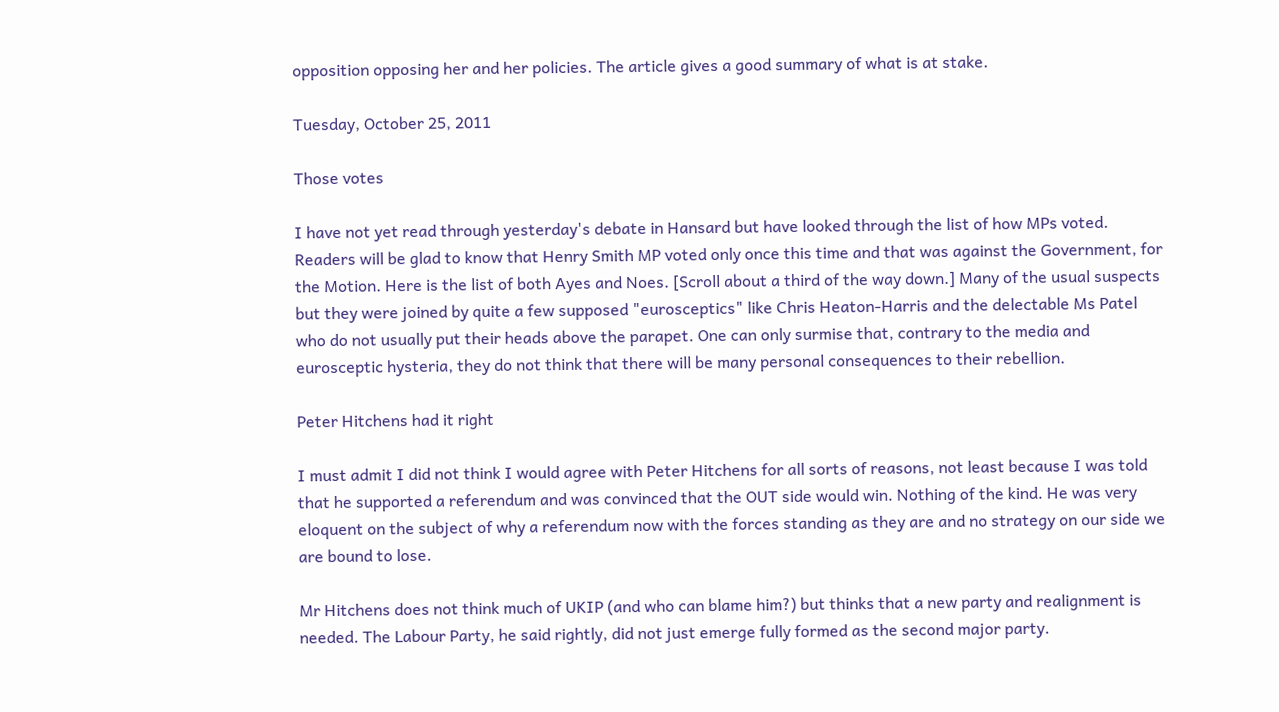opposition opposing her and her policies. The article gives a good summary of what is at stake.

Tuesday, October 25, 2011

Those votes

I have not yet read through yesterday's debate in Hansard but have looked through the list of how MPs voted. Readers will be glad to know that Henry Smith MP voted only once this time and that was against the Government, for the Motion. Here is the list of both Ayes and Noes. [Scroll about a third of the way down.] Many of the usual suspects but they were joined by quite a few supposed "eurosceptics" like Chris Heaton-Harris and the delectable Ms Patel who do not usually put their heads above the parapet. One can only surmise that, contrary to the media and eurosceptic hysteria, they do not think that there will be many personal consequences to their rebellion.

Peter Hitchens had it right

I must admit I did not think I would agree with Peter Hitchens for all sorts of reasons, not least because I was told that he supported a referendum and was convinced that the OUT side would win. Nothing of the kind. He was very eloquent on the subject of why a referendum now with the forces standing as they are and no strategy on our side we are bound to lose.

Mr Hitchens does not think much of UKIP (and who can blame him?) but thinks that a new party and realignment is needed. The Labour Party, he said rightly, did not just emerge fully formed as the second major party.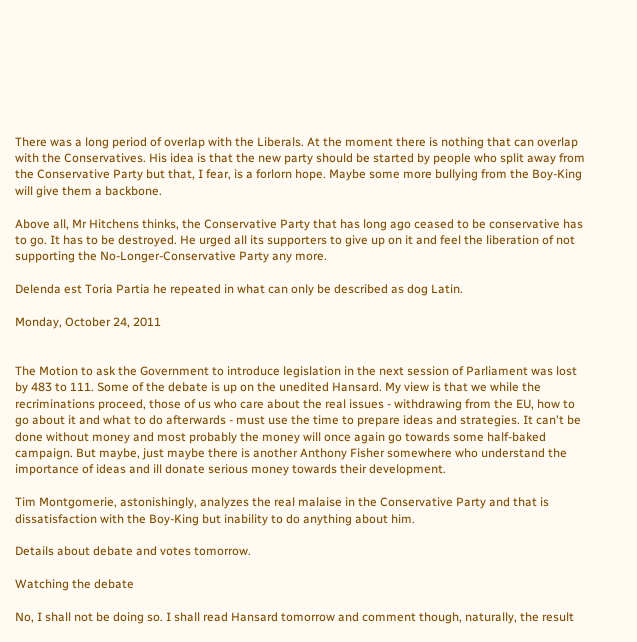There was a long period of overlap with the Liberals. At the moment there is nothing that can overlap with the Conservatives. His idea is that the new party should be started by people who split away from the Conservative Party but that, I fear, is a forlorn hope. Maybe some more bullying from the Boy-King will give them a backbone.

Above all, Mr Hitchens thinks, the Conservative Party that has long ago ceased to be conservative has to go. It has to be destroyed. He urged all its supporters to give up on it and feel the liberation of not supporting the No-Longer-Conservative Party any more.

Delenda est Toria Partia he repeated in what can only be described as dog Latin.

Monday, October 24, 2011


The Motion to ask the Government to introduce legislation in the next session of Parliament was lost by 483 to 111. Some of the debate is up on the unedited Hansard. My view is that we while the recriminations proceed, those of us who care about the real issues - withdrawing from the EU, how to go about it and what to do afterwards - must use the time to prepare ideas and strategies. It can't be done without money and most probably the money will once again go towards some half-baked campaign. But maybe, just maybe there is another Anthony Fisher somewhere who understand the importance of ideas and ill donate serious money towards their development.

Tim Montgomerie, astonishingly, analyzes the real malaise in the Conservative Party and that is dissatisfaction with the Boy-King but inability to do anything about him.

Details about debate and votes tomorrow.

Watching the debate

No, I shall not be doing so. I shall read Hansard tomorrow and comment though, naturally, the result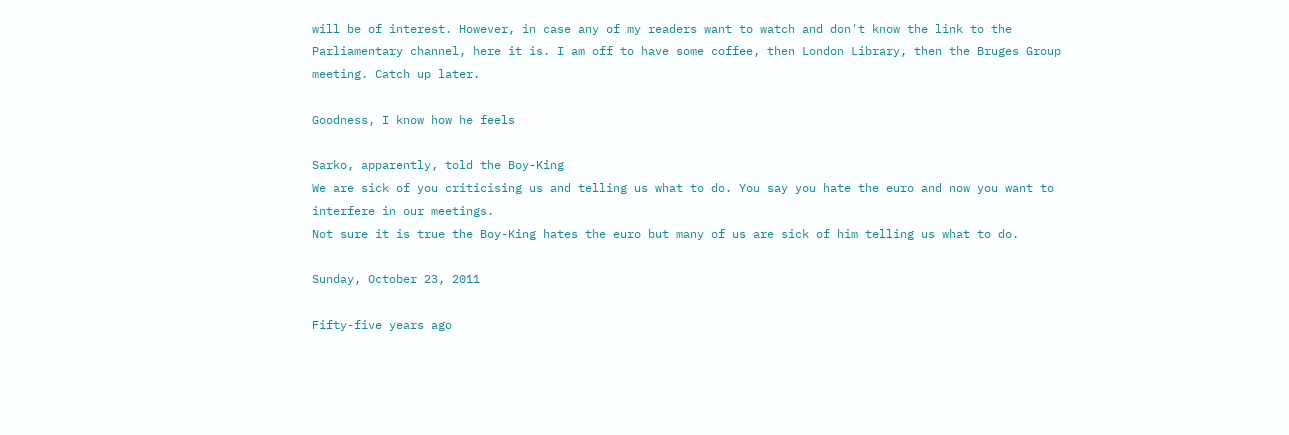will be of interest. However, in case any of my readers want to watch and don't know the link to the Parliamentary channel, here it is. I am off to have some coffee, then London Library, then the Bruges Group meeting. Catch up later.

Goodness, I know how he feels

Sarko, apparently, told the Boy-King
We are sick of you criticising us and telling us what to do. You say you hate the euro and now you want to interfere in our meetings.
Not sure it is true the Boy-King hates the euro but many of us are sick of him telling us what to do.

Sunday, October 23, 2011

Fifty-five years ago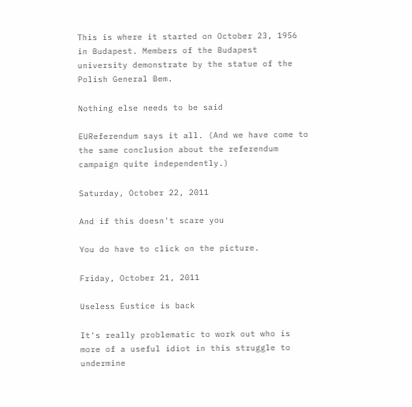This is where it started on October 23, 1956 in Budapest. Members of the Budapest university demonstrate by the statue of the Polish General Bem.

Nothing else needs to be said

EUReferendum says it all. (And we have come to the same conclusion about the referendum campaign quite independently.)

Saturday, October 22, 2011

And if this doesn't scare you

You do have to click on the picture.

Friday, October 21, 2011

Useless Eustice is back

It's really problematic to work out who is more of a useful idiot in this struggle to undermine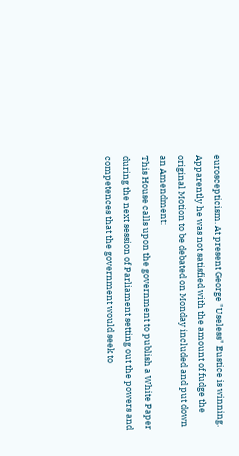euroscepticism. At present George "Useless" Eustice is winning. Apparently he was not satisfied with the amount of fudge the original Motion to be debated on Monday included and put down an Amendment:
This House calls upon the government to publish a White Paper during the next session of Parliament setting out the powers and competences that the government would seek to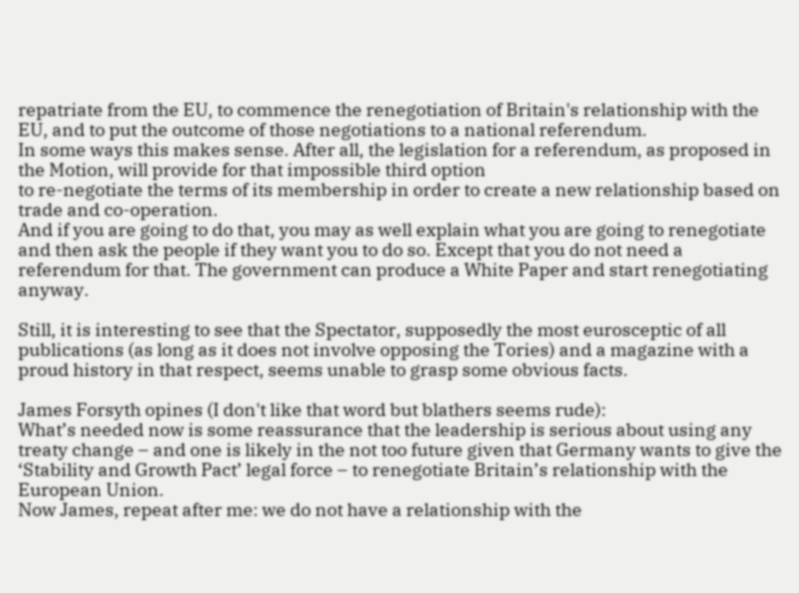repatriate from the EU, to commence the renegotiation of Britain's relationship with the EU, and to put the outcome of those negotiations to a national referendum.
In some ways this makes sense. After all, the legislation for a referendum, as proposed in the Motion, will provide for that impossible third option
to re-negotiate the terms of its membership in order to create a new relationship based on trade and co-operation.
And if you are going to do that, you may as well explain what you are going to renegotiate and then ask the people if they want you to do so. Except that you do not need a referendum for that. The government can produce a White Paper and start renegotiating anyway.

Still, it is interesting to see that the Spectator, supposedly the most eurosceptic of all publications (as long as it does not involve opposing the Tories) and a magazine with a proud history in that respect, seems unable to grasp some obvious facts.

James Forsyth opines (I don't like that word but blathers seems rude):
What’s needed now is some reassurance that the leadership is serious about using any treaty change – and one is likely in the not too future given that Germany wants to give the ‘Stability and Growth Pact’ legal force – to renegotiate Britain’s relationship with the European Union.
Now James, repeat after me: we do not have a relationship with the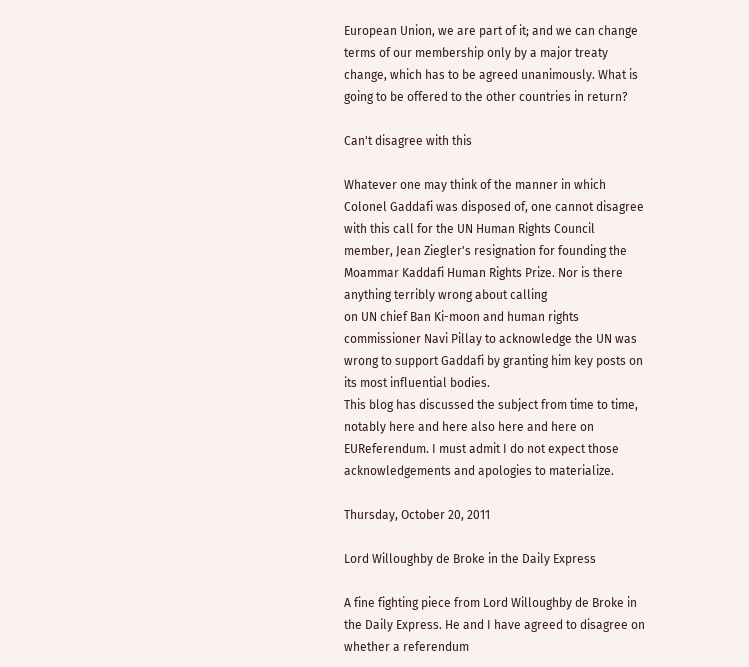European Union, we are part of it; and we can change terms of our membership only by a major treaty change, which has to be agreed unanimously. What is going to be offered to the other countries in return?

Can't disagree with this

Whatever one may think of the manner in which Colonel Gaddafi was disposed of, one cannot disagree with this call for the UN Human Rights Council member, Jean Ziegler's resignation for founding the Moammar Kaddafi Human Rights Prize. Nor is there anything terribly wrong about calling
on UN chief Ban Ki-moon and human rights commissioner Navi Pillay to acknowledge the UN was wrong to support Gaddafi by granting him key posts on its most influential bodies.
This blog has discussed the subject from time to time, notably here and here also here and here on EUReferendum. I must admit I do not expect those acknowledgements and apologies to materialize.

Thursday, October 20, 2011

Lord Willoughby de Broke in the Daily Express

A fine fighting piece from Lord Willoughby de Broke in the Daily Express. He and I have agreed to disagree on whether a referendum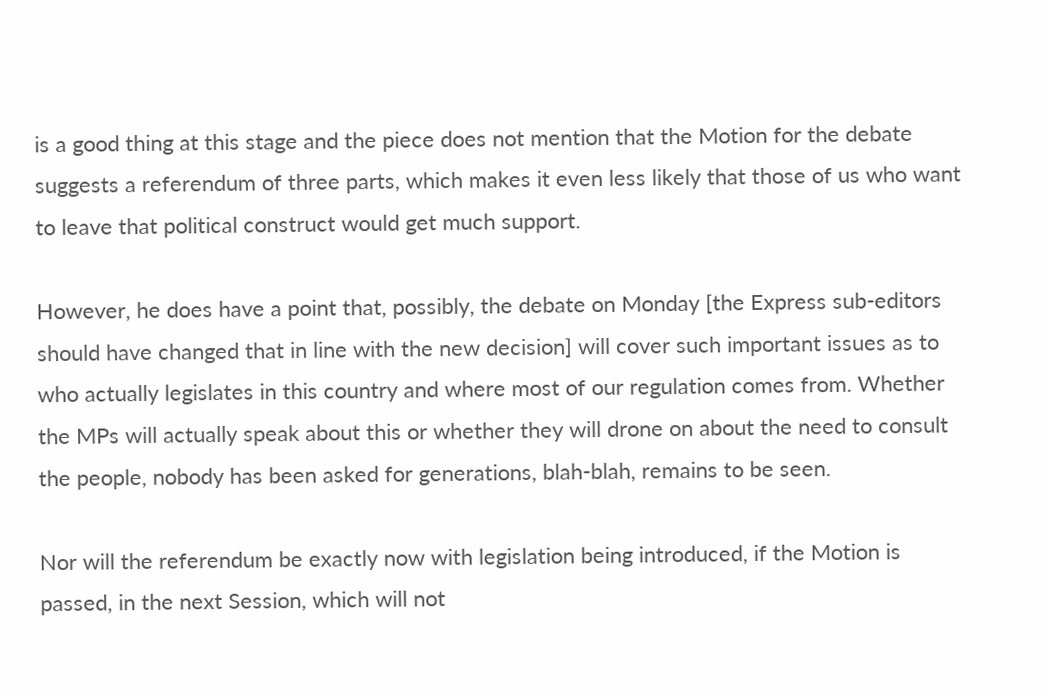is a good thing at this stage and the piece does not mention that the Motion for the debate suggests a referendum of three parts, which makes it even less likely that those of us who want to leave that political construct would get much support.

However, he does have a point that, possibly, the debate on Monday [the Express sub-editors should have changed that in line with the new decision] will cover such important issues as to who actually legislates in this country and where most of our regulation comes from. Whether the MPs will actually speak about this or whether they will drone on about the need to consult the people, nobody has been asked for generations, blah-blah, remains to be seen.

Nor will the referendum be exactly now with legislation being introduced, if the Motion is passed, in the next Session, which will not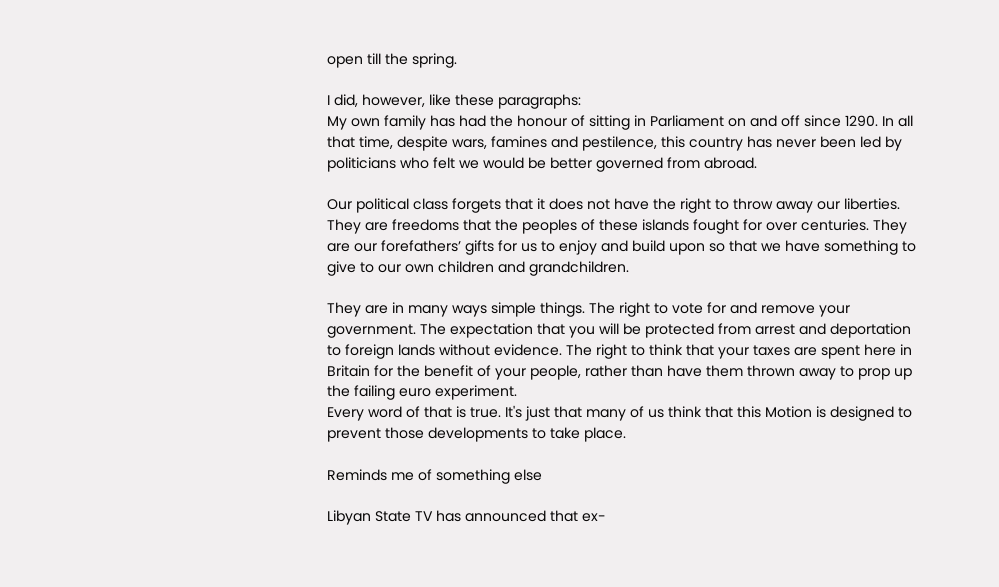open till the spring.

I did, however, like these paragraphs:
My own family has had the honour of sitting in Parliament on and off since 1290. In all that time, despite wars, famines and pestilence, this country has never been led by politicians who felt we would be better governed from abroad.

Our political class forgets that it does not have the right to throw away our liberties. They are freedoms that the peoples of these islands fought for over centuries. They are our forefathers’ gifts for us to enjoy and build upon so that we have something to give to our own children and grandchildren.

They are in many ways simple things. The right to vote for and remove your government. The expectation that you will be protected from arrest and deportation to foreign lands without evidence. The right to think that your taxes are spent here in Britain for the benefit of your people, rather than have them thrown away to prop up the failing euro experiment.
Every word of that is true. It's just that many of us think that this Motion is designed to prevent those developments to take place.

Reminds me of something else

Libyan State TV has announced that ex-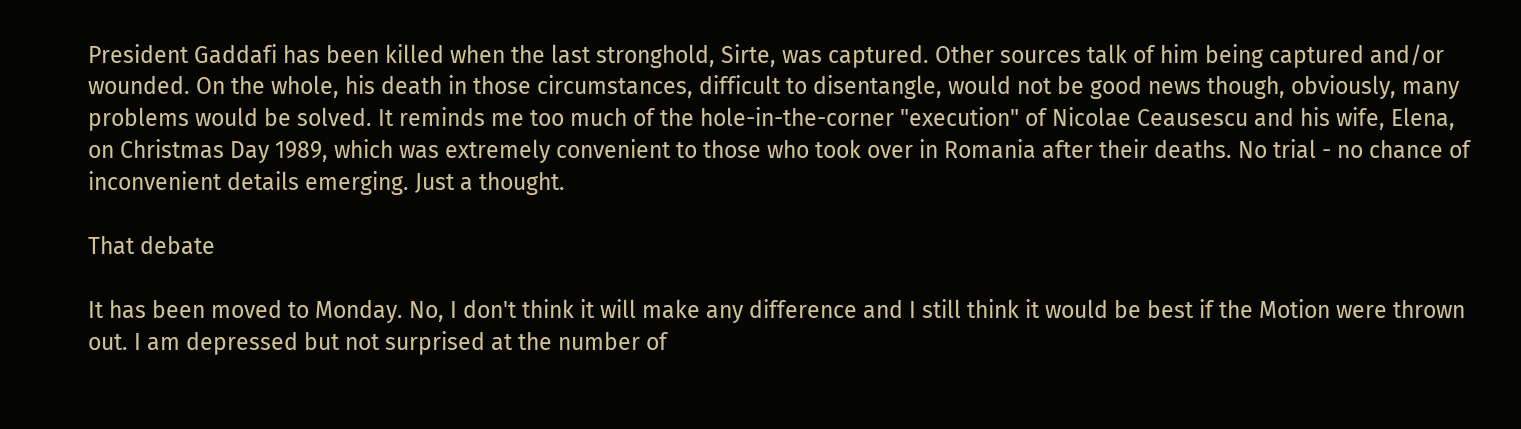President Gaddafi has been killed when the last stronghold, Sirte, was captured. Other sources talk of him being captured and/or wounded. On the whole, his death in those circumstances, difficult to disentangle, would not be good news though, obviously, many problems would be solved. It reminds me too much of the hole-in-the-corner "execution" of Nicolae Ceausescu and his wife, Elena, on Christmas Day 1989, which was extremely convenient to those who took over in Romania after their deaths. No trial - no chance of inconvenient details emerging. Just a thought.

That debate

It has been moved to Monday. No, I don't think it will make any difference and I still think it would be best if the Motion were thrown out. I am depressed but not surprised at the number of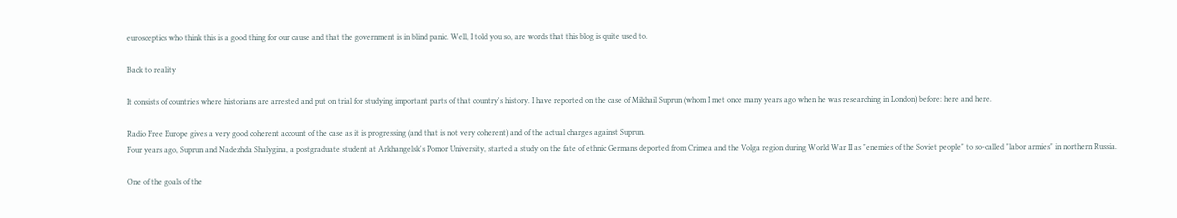eurosceptics who think this is a good thing for our cause and that the government is in blind panic. Well, I told you so, are words that this blog is quite used to.

Back to reality

It consists of countries where historians are arrested and put on trial for studying important parts of that country's history. I have reported on the case of Mikhail Suprun (whom I met once many years ago when he was researching in London) before: here and here.

Radio Free Europe gives a very good coherent account of the case as it is progressing (and that is not very coherent) and of the actual charges against Suprun.
Four years ago, Suprun and Nadezhda Shalygina, a postgraduate student at Arkhangelsk's Pomor University, started a study on the fate of ethnic Germans deported from Crimea and the Volga region during World War II as "enemies of the Soviet people" to so-called "labor armies" in northern Russia.

One of the goals of the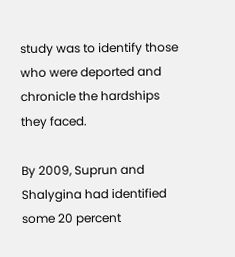study was to identify those who were deported and chronicle the hardships they faced.

By 2009, Suprun and Shalygina had identified some 20 percent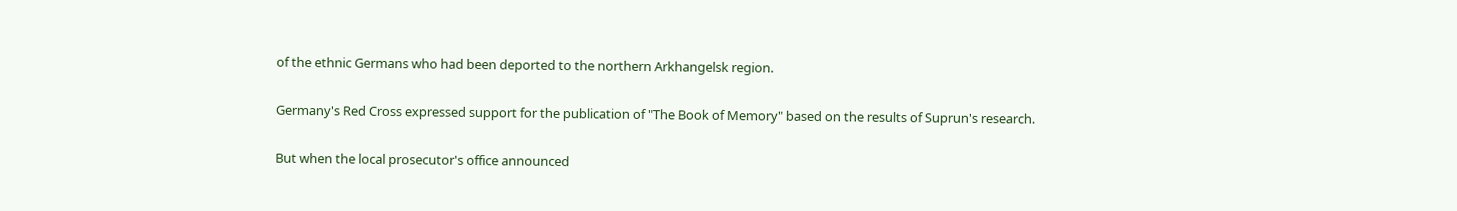of the ethnic Germans who had been deported to the northern Arkhangelsk region.

Germany's Red Cross expressed support for the publication of "The Book of Memory" based on the results of Suprun's research.

But when the local prosecutor's office announced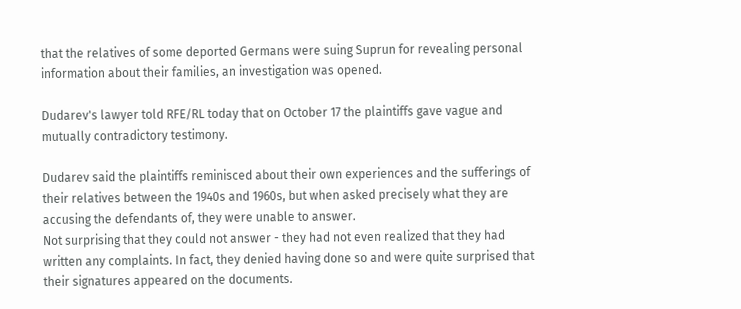that the relatives of some deported Germans were suing Suprun for revealing personal information about their families, an investigation was opened.

Dudarev's lawyer told RFE/RL today that on October 17 the plaintiffs gave vague and mutually contradictory testimony.

Dudarev said the plaintiffs reminisced about their own experiences and the sufferings of their relatives between the 1940s and 1960s, but when asked precisely what they are accusing the defendants of, they were unable to answer.
Not surprising that they could not answer - they had not even realized that they had written any complaints. In fact, they denied having done so and were quite surprised that their signatures appeared on the documents.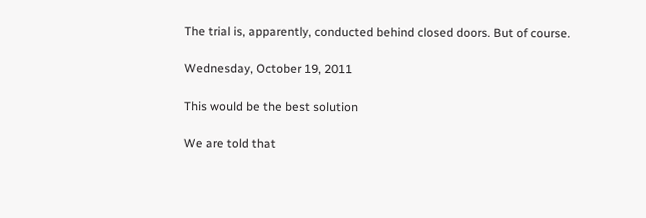The trial is, apparently, conducted behind closed doors. But of course.

Wednesday, October 19, 2011

This would be the best solution

We are told that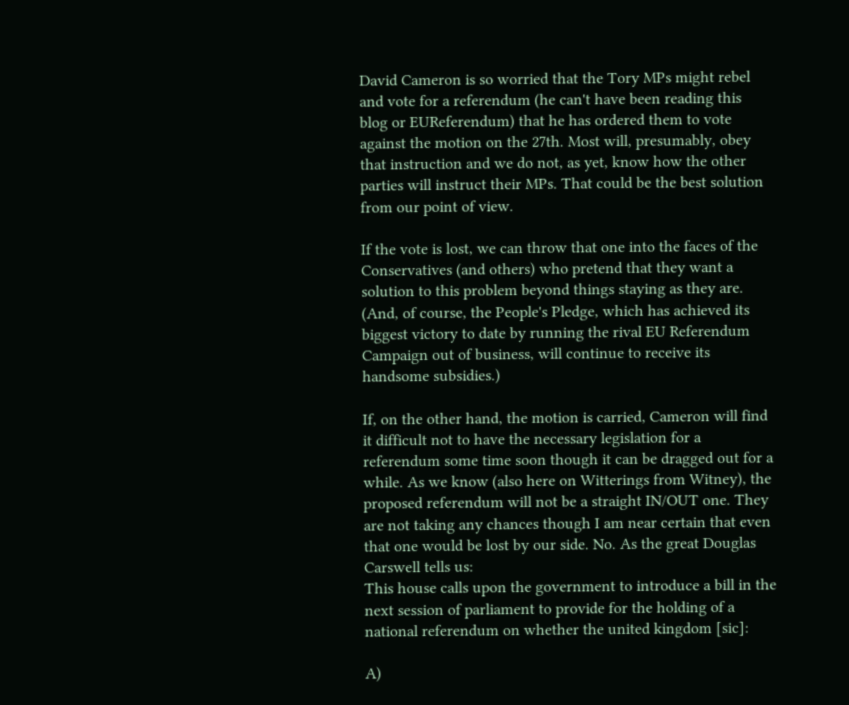David Cameron is so worried that the Tory MPs might rebel and vote for a referendum (he can't have been reading this blog or EUReferendum) that he has ordered them to vote against the motion on the 27th. Most will, presumably, obey that instruction and we do not, as yet, know how the other parties will instruct their MPs. That could be the best solution from our point of view.

If the vote is lost, we can throw that one into the faces of the Conservatives (and others) who pretend that they want a solution to this problem beyond things staying as they are. (And, of course, the People's Pledge, which has achieved its biggest victory to date by running the rival EU Referendum Campaign out of business, will continue to receive its handsome subsidies.)

If, on the other hand, the motion is carried, Cameron will find it difficult not to have the necessary legislation for a referendum some time soon though it can be dragged out for a while. As we know (also here on Witterings from Witney), the proposed referendum will not be a straight IN/OUT one. They are not taking any chances though I am near certain that even that one would be lost by our side. No. As the great Douglas Carswell tells us:
This house calls upon the government to introduce a bill in the next session of parliament to provide for the holding of a national referendum on whether the united kingdom [sic]:

A)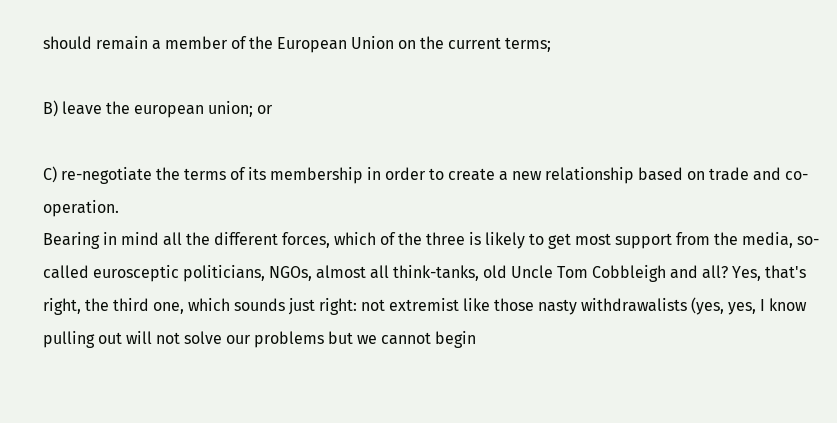should remain a member of the European Union on the current terms;

B) leave the european union; or

C) re-negotiate the terms of its membership in order to create a new relationship based on trade and co-operation.
Bearing in mind all the different forces, which of the three is likely to get most support from the media, so-called eurosceptic politicians, NGOs, almost all think-tanks, old Uncle Tom Cobbleigh and all? Yes, that's right, the third one, which sounds just right: not extremist like those nasty withdrawalists (yes, yes, I know pulling out will not solve our problems but we cannot begin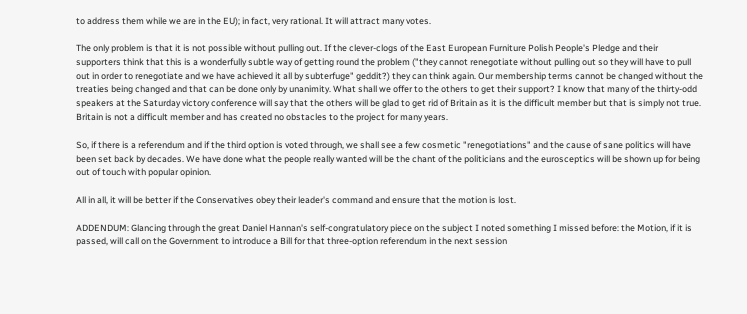to address them while we are in the EU); in fact, very rational. It will attract many votes.

The only problem is that it is not possible without pulling out. If the clever-clogs of the East European Furniture Polish People's Pledge and their supporters think that this is a wonderfully subtle way of getting round the problem ("they cannot renegotiate without pulling out so they will have to pull out in order to renegotiate and we have achieved it all by subterfuge" geddit?) they can think again. Our membership terms cannot be changed without the treaties being changed and that can be done only by unanimity. What shall we offer to the others to get their support? I know that many of the thirty-odd speakers at the Saturday victory conference will say that the others will be glad to get rid of Britain as it is the difficult member but that is simply not true. Britain is not a difficult member and has created no obstacles to the project for many years.

So, if there is a referendum and if the third option is voted through, we shall see a few cosmetic "renegotiations" and the cause of sane politics will have been set back by decades. We have done what the people really wanted will be the chant of the politicians and the eurosceptics will be shown up for being out of touch with popular opinion.

All in all, it will be better if the Conservatives obey their leader's command and ensure that the motion is lost.

ADDENDUM: Glancing through the great Daniel Hannan's self-congratulatory piece on the subject I noted something I missed before: the Motion, if it is passed, will call on the Government to introduce a Bill for that three-option referendum in the next session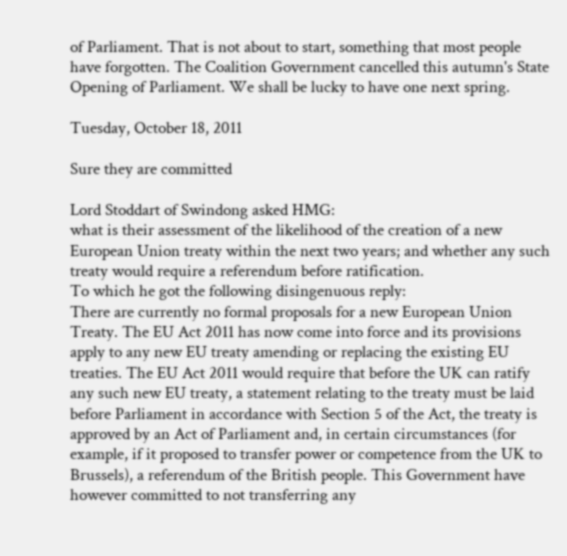of Parliament. That is not about to start, something that most people have forgotten. The Coalition Government cancelled this autumn's State Opening of Parliament. We shall be lucky to have one next spring.

Tuesday, October 18, 2011

Sure they are committed

Lord Stoddart of Swindong asked HMG:
what is their assessment of the likelihood of the creation of a new European Union treaty within the next two years; and whether any such treaty would require a referendum before ratification.
To which he got the following disingenuous reply:
There are currently no formal proposals for a new European Union Treaty. The EU Act 2011 has now come into force and its provisions apply to any new EU treaty amending or replacing the existing EU treaties. The EU Act 2011 would require that before the UK can ratify any such new EU treaty, a statement relating to the treaty must be laid before Parliament in accordance with Section 5 of the Act, the treaty is approved by an Act of Parliament and, in certain circumstances (for example, if it proposed to transfer power or competence from the UK to Brussels), a referendum of the British people. This Government have however committed to not transferring any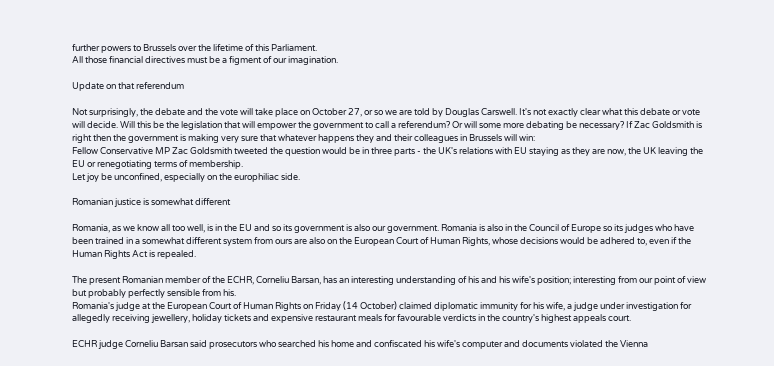further powers to Brussels over the lifetime of this Parliament.
All those financial directives must be a figment of our imagination.

Update on that referendum

Not surprisingly, the debate and the vote will take place on October 27, or so we are told by Douglas Carswell. It's not exactly clear what this debate or vote will decide. Will this be the legislation that will empower the government to call a referendum? Or will some more debating be necessary? If Zac Goldsmith is right then the government is making very sure that whatever happens they and their colleagues in Brussels will win:
Fellow Conservative MP Zac Goldsmith tweeted the question would be in three parts - the UK's relations with EU staying as they are now, the UK leaving the EU or renegotiating terms of membership.
Let joy be unconfined, especially on the europhiliac side.

Romanian justice is somewhat different

Romania, as we know all too well, is in the EU and so its government is also our government. Romania is also in the Council of Europe so its judges who have been trained in a somewhat different system from ours are also on the European Court of Human Rights, whose decisions would be adhered to, even if the Human Rights Act is repealed.

The present Romanian member of the ECHR, Corneliu Barsan, has an interesting understanding of his and his wife's position; interesting from our point of view but probably perfectly sensible from his.
Romania's judge at the European Court of Human Rights on Friday (14 October) claimed diplomatic immunity for his wife, a judge under investigation for allegedly receiving jewellery, holiday tickets and expensive restaurant meals for favourable verdicts in the country's highest appeals court.

ECHR judge Corneliu Barsan said prosecutors who searched his home and confiscated his wife's computer and documents violated the Vienna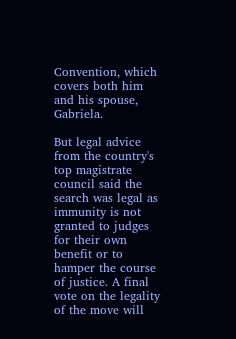Convention, which covers both him and his spouse, Gabriela.

But legal advice from the country's top magistrate council said the search was legal as immunity is not granted to judges for their own benefit or to hamper the course of justice. A final vote on the legality of the move will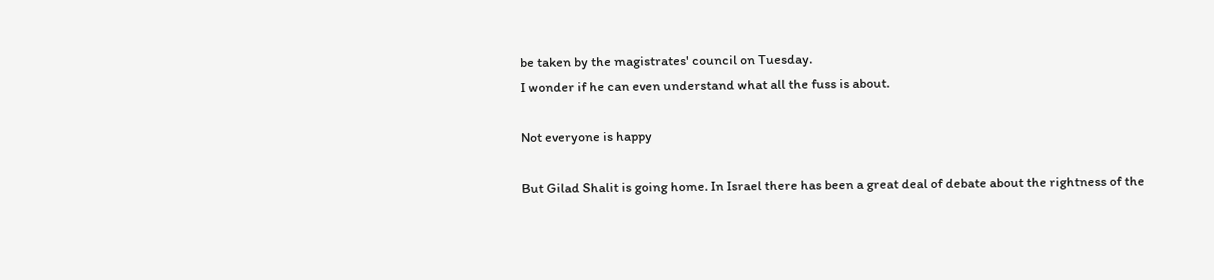be taken by the magistrates' council on Tuesday.
I wonder if he can even understand what all the fuss is about.

Not everyone is happy

But Gilad Shalit is going home. In Israel there has been a great deal of debate about the rightness of the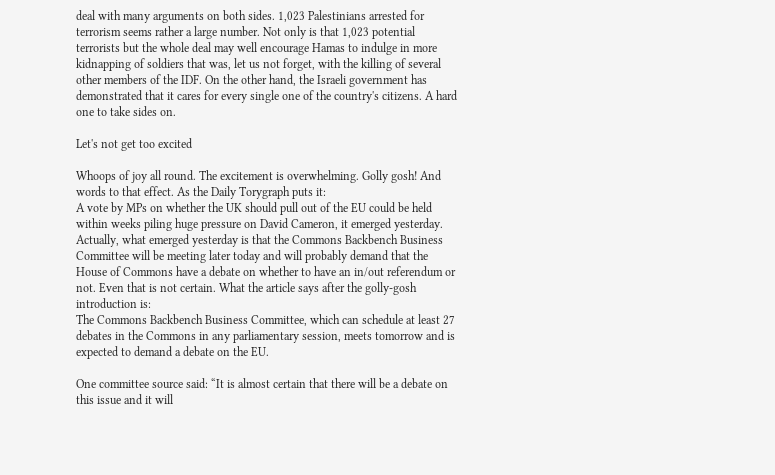deal with many arguments on both sides. 1,023 Palestinians arrested for terrorism seems rather a large number. Not only is that 1,023 potential terrorists but the whole deal may well encourage Hamas to indulge in more kidnapping of soldiers that was, let us not forget, with the killing of several other members of the IDF. On the other hand, the Israeli government has demonstrated that it cares for every single one of the country's citizens. A hard one to take sides on.

Let's not get too excited

Whoops of joy all round. The excitement is overwhelming. Golly gosh! And words to that effect. As the Daily Torygraph puts it:
A vote by MPs on whether the UK should pull out of the EU could be held within weeks piling huge pressure on David Cameron, it emerged yesterday.
Actually, what emerged yesterday is that the Commons Backbench Business Committee will be meeting later today and will probably demand that the House of Commons have a debate on whether to have an in/out referendum or not. Even that is not certain. What the article says after the golly-gosh introduction is:
The Commons Backbench Business Committee, which can schedule at least 27 debates in the Commons in any parliamentary session, meets tomorrow and is expected to demand a debate on the EU.

One committee source said: “It is almost certain that there will be a debate on this issue and it will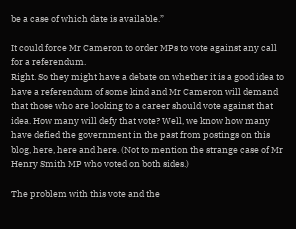be a case of which date is available.”

It could force Mr Cameron to order MPs to vote against any call for a referendum.
Right. So they might have a debate on whether it is a good idea to have a referendum of some kind and Mr Cameron will demand that those who are looking to a career should vote against that idea. How many will defy that vote? Well, we know how many have defied the government in the past from postings on this blog, here, here and here. (Not to mention the strange case of Mr Henry Smith MP who voted on both sides.)

The problem with this vote and the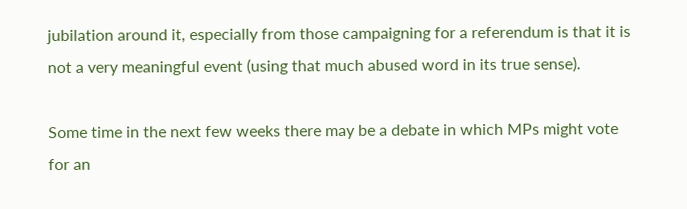jubilation around it, especially from those campaigning for a referendum is that it is not a very meaningful event (using that much abused word in its true sense).

Some time in the next few weeks there may be a debate in which MPs might vote for an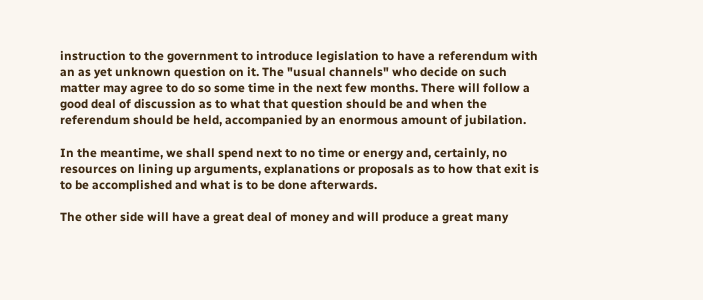instruction to the government to introduce legislation to have a referendum with an as yet unknown question on it. The "usual channels" who decide on such matter may agree to do so some time in the next few months. There will follow a good deal of discussion as to what that question should be and when the referendum should be held, accompanied by an enormous amount of jubilation.

In the meantime, we shall spend next to no time or energy and, certainly, no resources on lining up arguments, explanations or proposals as to how that exit is to be accomplished and what is to be done afterwards.

The other side will have a great deal of money and will produce a great many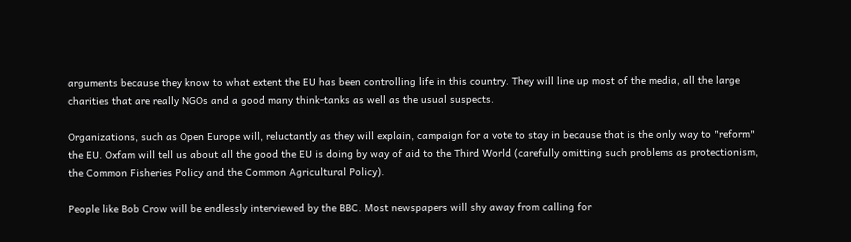arguments because they know to what extent the EU has been controlling life in this country. They will line up most of the media, all the large charities that are really NGOs and a good many think-tanks as well as the usual suspects.

Organizations, such as Open Europe will, reluctantly as they will explain, campaign for a vote to stay in because that is the only way to "reform" the EU. Oxfam will tell us about all the good the EU is doing by way of aid to the Third World (carefully omitting such problems as protectionism, the Common Fisheries Policy and the Common Agricultural Policy).

People like Bob Crow will be endlessly interviewed by the BBC. Most newspapers will shy away from calling for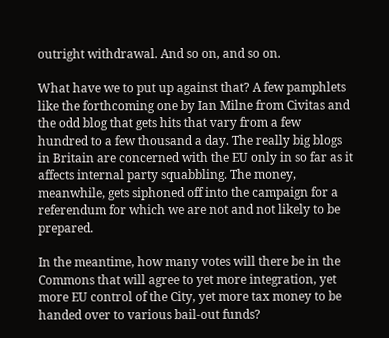outright withdrawal. And so on, and so on.

What have we to put up against that? A few pamphlets like the forthcoming one by Ian Milne from Civitas and the odd blog that gets hits that vary from a few hundred to a few thousand a day. The really big blogs in Britain are concerned with the EU only in so far as it affects internal party squabbling. The money, meanwhile, gets siphoned off into the campaign for a referendum for which we are not and not likely to be prepared.

In the meantime, how many votes will there be in the Commons that will agree to yet more integration, yet more EU control of the City, yet more tax money to be handed over to various bail-out funds?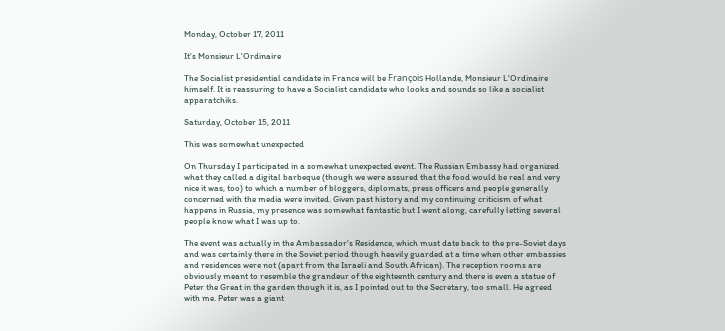Monday, October 17, 2011

It's Monsieur L'Ordinaire

The Socialist presidential candidate in France will be François Hollande, Monsieur L'Ordinaire himself. It is reassuring to have a Socialist candidate who looks and sounds so like a socialist apparatchiks.

Saturday, October 15, 2011

This was somewhat unexpected

On Thursday I participated in a somewhat unexpected event. The Russian Embassy had organized what they called a digital barbeque (though we were assured that the food would be real and very nice it was, too) to which a number of bloggers, diplomats, press officers and people generally concerned with the media were invited. Given past history and my continuing criticism of what happens in Russia, my presence was somewhat fantastic but I went along, carefully letting several people know what I was up to.

The event was actually in the Ambassador's Residence, which must date back to the pre-Soviet days and was certainly there in the Soviet period though heavily guarded at a time when other embassies and residences were not (apart from the Israeli and South African). The reception rooms are obviously meant to resemble the grandeur of the eighteenth century and there is even a statue of Peter the Great in the garden though it is, as I pointed out to the Secretary, too small. He agreed with me. Peter was a giant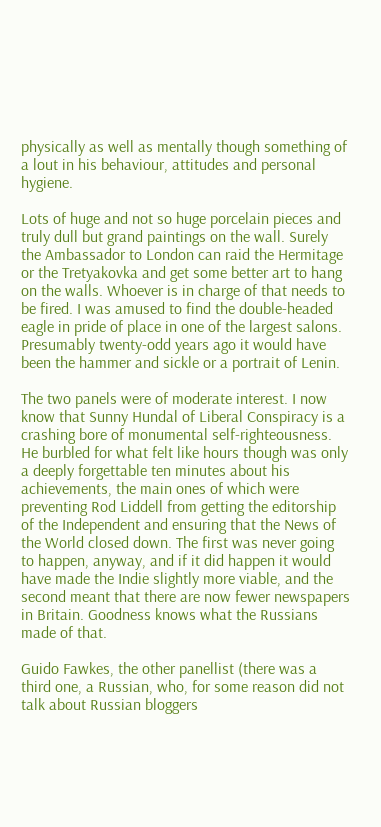physically as well as mentally though something of a lout in his behaviour, attitudes and personal hygiene.

Lots of huge and not so huge porcelain pieces and truly dull but grand paintings on the wall. Surely the Ambassador to London can raid the Hermitage or the Tretyakovka and get some better art to hang on the walls. Whoever is in charge of that needs to be fired. I was amused to find the double-headed eagle in pride of place in one of the largest salons. Presumably twenty-odd years ago it would have been the hammer and sickle or a portrait of Lenin.

The two panels were of moderate interest. I now know that Sunny Hundal of Liberal Conspiracy is a crashing bore of monumental self-righteousness. He burbled for what felt like hours though was only a deeply forgettable ten minutes about his achievements, the main ones of which were preventing Rod Liddell from getting the editorship of the Independent and ensuring that the News of the World closed down. The first was never going to happen, anyway, and if it did happen it would have made the Indie slightly more viable, and the second meant that there are now fewer newspapers in Britain. Goodness knows what the Russians made of that.

Guido Fawkes, the other panellist (there was a third one, a Russian, who, for some reason did not talk about Russian bloggers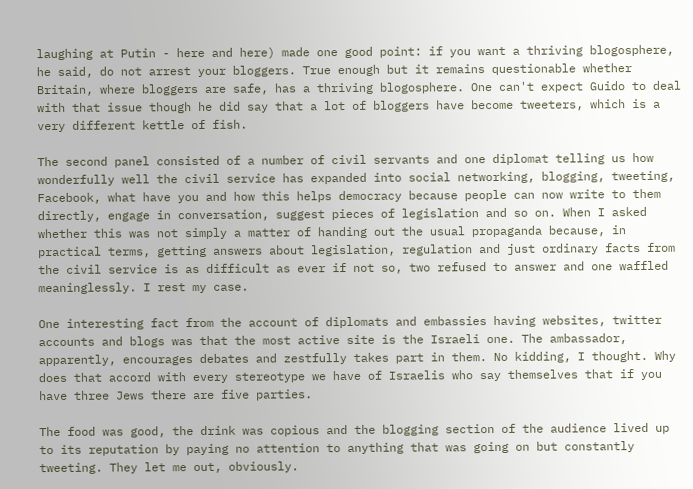laughing at Putin - here and here) made one good point: if you want a thriving blogosphere, he said, do not arrest your bloggers. True enough but it remains questionable whether Britain, where bloggers are safe, has a thriving blogosphere. One can't expect Guido to deal with that issue though he did say that a lot of bloggers have become tweeters, which is a very different kettle of fish.

The second panel consisted of a number of civil servants and one diplomat telling us how wonderfully well the civil service has expanded into social networking, blogging, tweeting, Facebook, what have you and how this helps democracy because people can now write to them directly, engage in conversation, suggest pieces of legislation and so on. When I asked whether this was not simply a matter of handing out the usual propaganda because, in practical terms, getting answers about legislation, regulation and just ordinary facts from the civil service is as difficult as ever if not so, two refused to answer and one waffled meaninglessly. I rest my case.

One interesting fact from the account of diplomats and embassies having websites, twitter accounts and blogs was that the most active site is the Israeli one. The ambassador, apparently, encourages debates and zestfully takes part in them. No kidding, I thought. Why does that accord with every stereotype we have of Israelis who say themselves that if you have three Jews there are five parties.

The food was good, the drink was copious and the blogging section of the audience lived up to its reputation by paying no attention to anything that was going on but constantly tweeting. They let me out, obviously.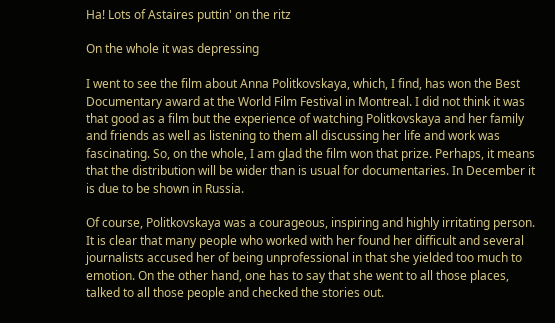Ha! Lots of Astaires puttin' on the ritz

On the whole it was depressing

I went to see the film about Anna Politkovskaya, which, I find, has won the Best Documentary award at the World Film Festival in Montreal. I did not think it was that good as a film but the experience of watching Politkovskaya and her family and friends as well as listening to them all discussing her life and work was fascinating. So, on the whole, I am glad the film won that prize. Perhaps, it means that the distribution will be wider than is usual for documentaries. In December it is due to be shown in Russia.

Of course, Politkovskaya was a courageous, inspiring and highly irritating person. It is clear that many people who worked with her found her difficult and several journalists accused her of being unprofessional in that she yielded too much to emotion. On the other hand, one has to say that she went to all those places, talked to all those people and checked the stories out.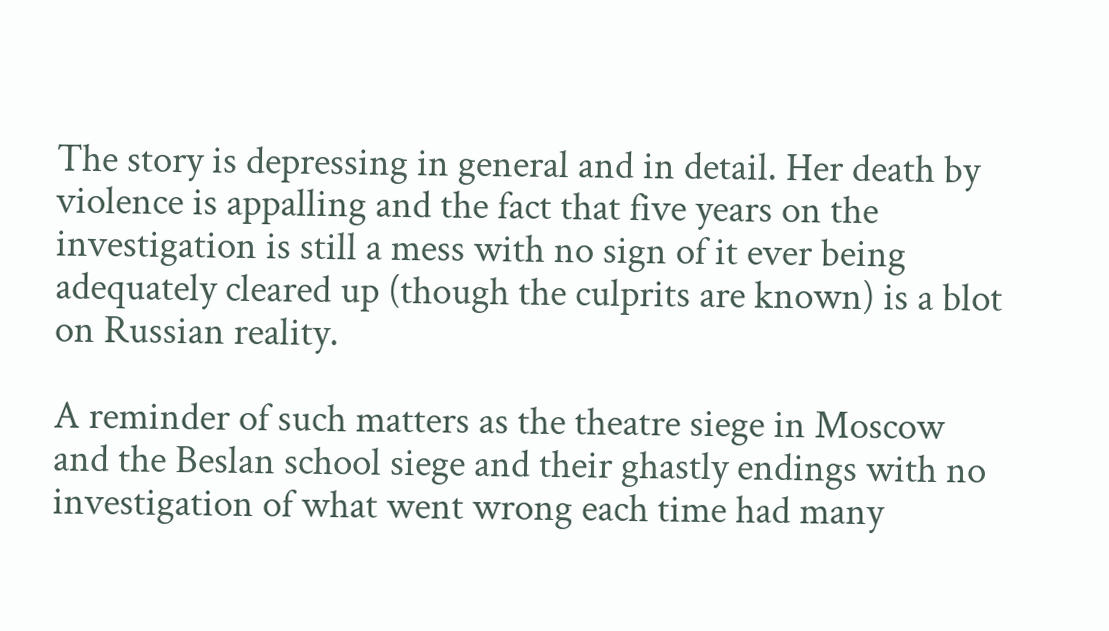The story is depressing in general and in detail. Her death by violence is appalling and the fact that five years on the investigation is still a mess with no sign of it ever being adequately cleared up (though the culprits are known) is a blot on Russian reality.

A reminder of such matters as the theatre siege in Moscow and the Beslan school siege and their ghastly endings with no investigation of what went wrong each time had many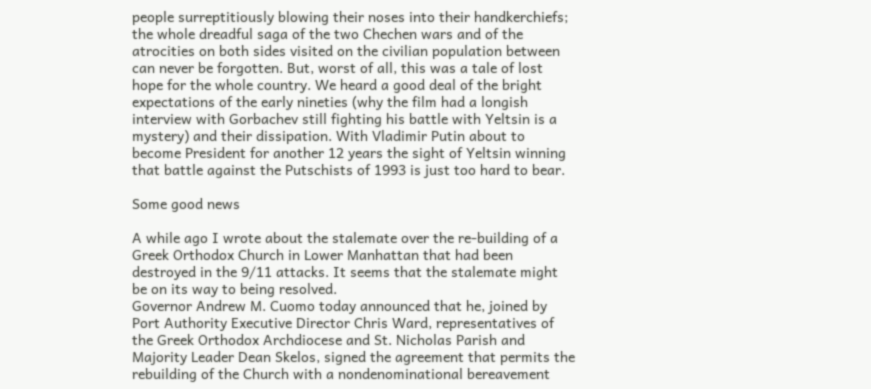people surreptitiously blowing their noses into their handkerchiefs; the whole dreadful saga of the two Chechen wars and of the atrocities on both sides visited on the civilian population between can never be forgotten. But, worst of all, this was a tale of lost hope for the whole country. We heard a good deal of the bright expectations of the early nineties (why the film had a longish interview with Gorbachev still fighting his battle with Yeltsin is a mystery) and their dissipation. With Vladimir Putin about to become President for another 12 years the sight of Yeltsin winning that battle against the Putschists of 1993 is just too hard to bear.

Some good news

A while ago I wrote about the stalemate over the re-building of a Greek Orthodox Church in Lower Manhattan that had been destroyed in the 9/11 attacks. It seems that the stalemate might be on its way to being resolved.
Governor Andrew M. Cuomo today announced that he, joined by Port Authority Executive Director Chris Ward, representatives of the Greek Orthodox Archdiocese and St. Nicholas Parish and Majority Leader Dean Skelos, signed the agreement that permits the rebuilding of the Church with a nondenominational bereavement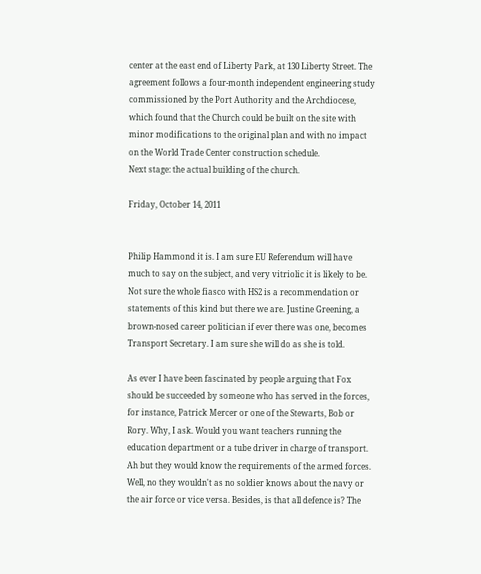center at the east end of Liberty Park, at 130 Liberty Street. The agreement follows a four-month independent engineering study commissioned by the Port Authority and the Archdiocese, which found that the Church could be built on the site with minor modifications to the original plan and with no impact on the World Trade Center construction schedule.
Next stage: the actual building of the church.

Friday, October 14, 2011


Philip Hammond it is. I am sure EU Referendum will have much to say on the subject, and very vitriolic it is likely to be. Not sure the whole fiasco with HS2 is a recommendation or statements of this kind but there we are. Justine Greening, a brown-nosed career politician if ever there was one, becomes Transport Secretary. I am sure she will do as she is told.

As ever I have been fascinated by people arguing that Fox should be succeeded by someone who has served in the forces, for instance, Patrick Mercer or one of the Stewarts, Bob or Rory. Why, I ask. Would you want teachers running the education department or a tube driver in charge of transport. Ah but they would know the requirements of the armed forces. Well, no they wouldn't as no soldier knows about the navy or the air force or vice versa. Besides, is that all defence is? The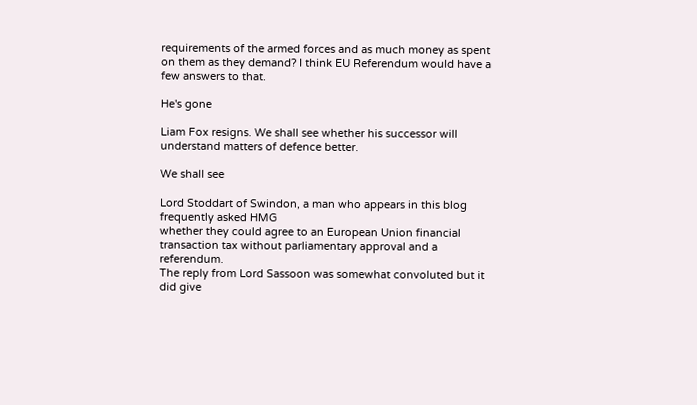requirements of the armed forces and as much money as spent on them as they demand? I think EU Referendum would have a few answers to that.

He's gone

Liam Fox resigns. We shall see whether his successor will understand matters of defence better.

We shall see

Lord Stoddart of Swindon, a man who appears in this blog frequently asked HMG
whether they could agree to an European Union financial transaction tax without parliamentary approval and a referendum.
The reply from Lord Sassoon was somewhat convoluted but it did give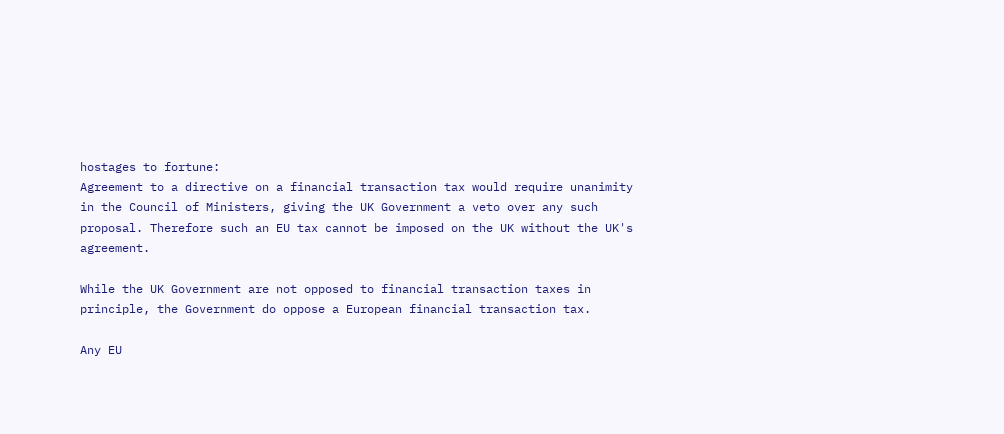hostages to fortune:
Agreement to a directive on a financial transaction tax would require unanimity in the Council of Ministers, giving the UK Government a veto over any such proposal. Therefore such an EU tax cannot be imposed on the UK without the UK's agreement.

While the UK Government are not opposed to financial transaction taxes in principle, the Government do oppose a European financial transaction tax.

Any EU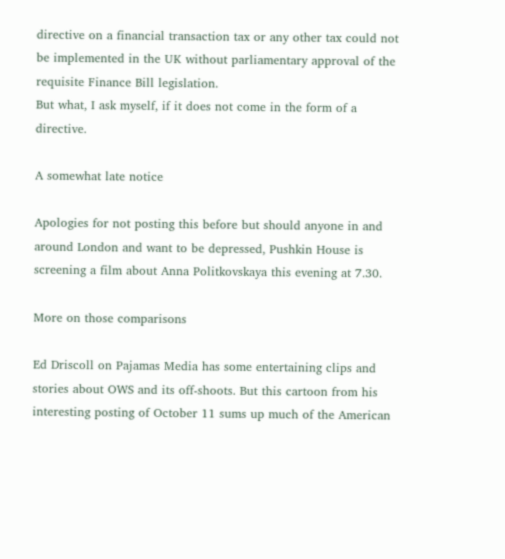directive on a financial transaction tax or any other tax could not be implemented in the UK without parliamentary approval of the requisite Finance Bill legislation.
But what, I ask myself, if it does not come in the form of a directive.

A somewhat late notice

Apologies for not posting this before but should anyone in and around London and want to be depressed, Pushkin House is screening a film about Anna Politkovskaya this evening at 7.30.

More on those comparisons

Ed Driscoll on Pajamas Media has some entertaining clips and stories about OWS and its off-shoots. But this cartoon from his interesting posting of October 11 sums up much of the American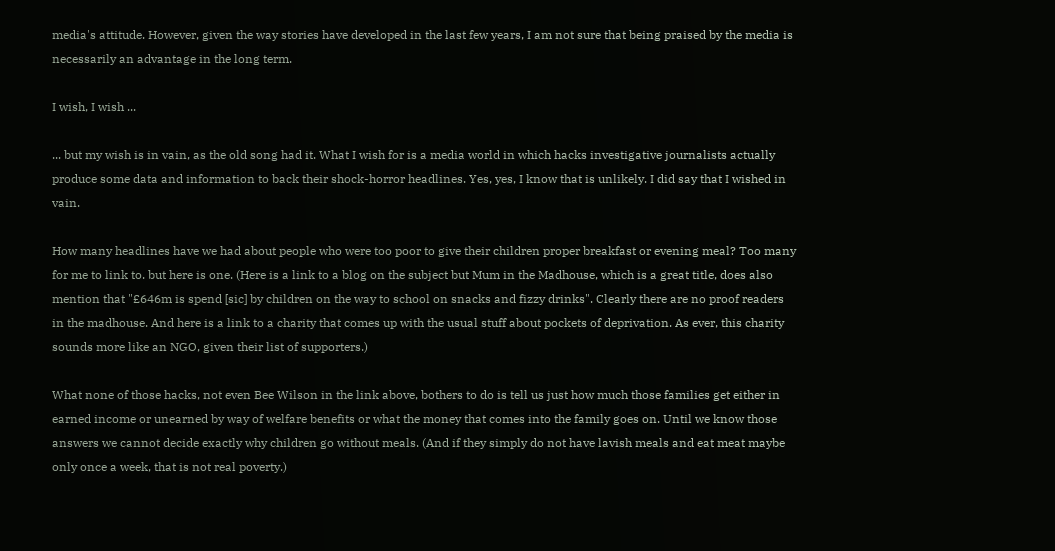media's attitude. However, given the way stories have developed in the last few years, I am not sure that being praised by the media is necessarily an advantage in the long term.

I wish, I wish ...

... but my wish is in vain, as the old song had it. What I wish for is a media world in which hacks investigative journalists actually produce some data and information to back their shock-horror headlines. Yes, yes, I know that is unlikely. I did say that I wished in vain.

How many headlines have we had about people who were too poor to give their children proper breakfast or evening meal? Too many for me to link to. but here is one. (Here is a link to a blog on the subject but Mum in the Madhouse, which is a great title, does also mention that "£646m is spend [sic] by children on the way to school on snacks and fizzy drinks". Clearly there are no proof readers in the madhouse. And here is a link to a charity that comes up with the usual stuff about pockets of deprivation. As ever, this charity sounds more like an NGO, given their list of supporters.)

What none of those hacks, not even Bee Wilson in the link above, bothers to do is tell us just how much those families get either in earned income or unearned by way of welfare benefits or what the money that comes into the family goes on. Until we know those answers we cannot decide exactly why children go without meals. (And if they simply do not have lavish meals and eat meat maybe only once a week, that is not real poverty.)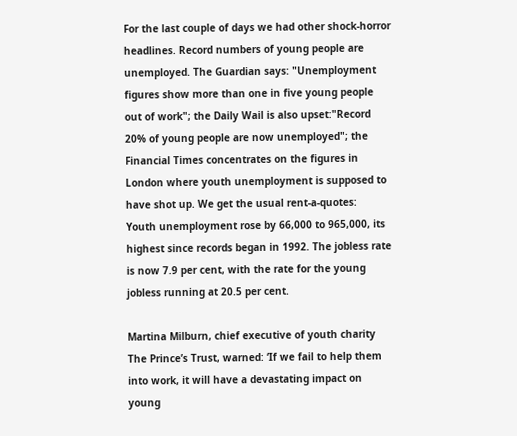For the last couple of days we had other shock-horror headlines. Record numbers of young people are unemployed. The Guardian says: "Unemployment figures show more than one in five young people out of work"; the Daily Wail is also upset:"Record 20% of young people are now unemployed"; the Financial Times concentrates on the figures in London where youth unemployment is supposed to have shot up. We get the usual rent-a-quotes:
Youth unemployment rose by 66,000 to 965,000, its highest since records began in 1992. The jobless rate is now 7.9 per cent, with the rate for the young jobless running at 20.5 per cent.

Martina Milburn, chief executive of youth charity The Prince’s Trust, warned: ‘If we fail to help them into work, it will have a devastating impact on young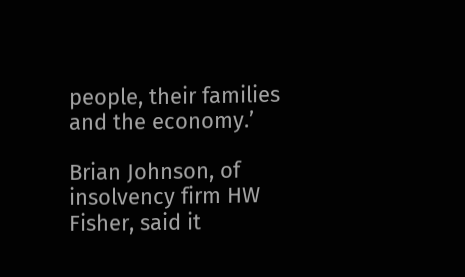people, their families and the economy.’

Brian Johnson, of insolvency firm HW Fisher, said it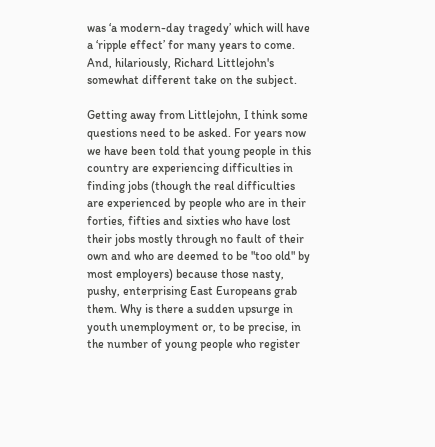was ‘a modern-day tragedy’ which will have a ‘ripple effect’ for many years to come.
And, hilariously, Richard Littlejohn's somewhat different take on the subject.

Getting away from Littlejohn, I think some questions need to be asked. For years now we have been told that young people in this country are experiencing difficulties in finding jobs (though the real difficulties are experienced by people who are in their forties, fifties and sixties who have lost their jobs mostly through no fault of their own and who are deemed to be "too old" by most employers) because those nasty, pushy, enterprising East Europeans grab them. Why is there a sudden upsurge in youth unemployment or, to be precise, in the number of young people who register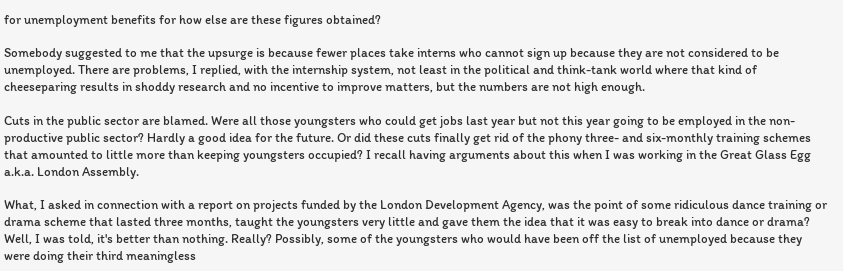for unemployment benefits for how else are these figures obtained?

Somebody suggested to me that the upsurge is because fewer places take interns who cannot sign up because they are not considered to be unemployed. There are problems, I replied, with the internship system, not least in the political and think-tank world where that kind of cheeseparing results in shoddy research and no incentive to improve matters, but the numbers are not high enough.

Cuts in the public sector are blamed. Were all those youngsters who could get jobs last year but not this year going to be employed in the non-productive public sector? Hardly a good idea for the future. Or did these cuts finally get rid of the phony three- and six-monthly training schemes that amounted to little more than keeping youngsters occupied? I recall having arguments about this when I was working in the Great Glass Egg a.k.a. London Assembly.

What, I asked in connection with a report on projects funded by the London Development Agency, was the point of some ridiculous dance training or drama scheme that lasted three months, taught the youngsters very little and gave them the idea that it was easy to break into dance or drama? Well, I was told, it's better than nothing. Really? Possibly, some of the youngsters who would have been off the list of unemployed because they were doing their third meaningless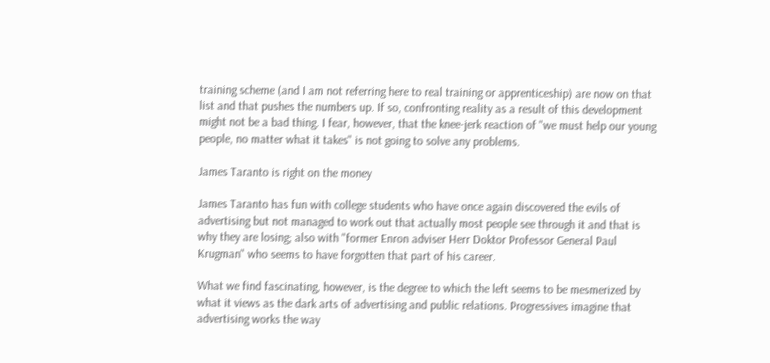training scheme (and I am not referring here to real training or apprenticeship) are now on that list and that pushes the numbers up. If so, confronting reality as a result of this development might not be a bad thing. I fear, however, that the knee-jerk reaction of "we must help our young people, no matter what it takes" is not going to solve any problems.

James Taranto is right on the money

James Taranto has fun with college students who have once again discovered the evils of advertising but not managed to work out that actually most people see through it and that is why they are losing; also with "former Enron adviser Herr Doktor Professor General Paul Krugman" who seems to have forgotten that part of his career.

What we find fascinating, however, is the degree to which the left seems to be mesmerized by what it views as the dark arts of advertising and public relations. Progressives imagine that advertising works the way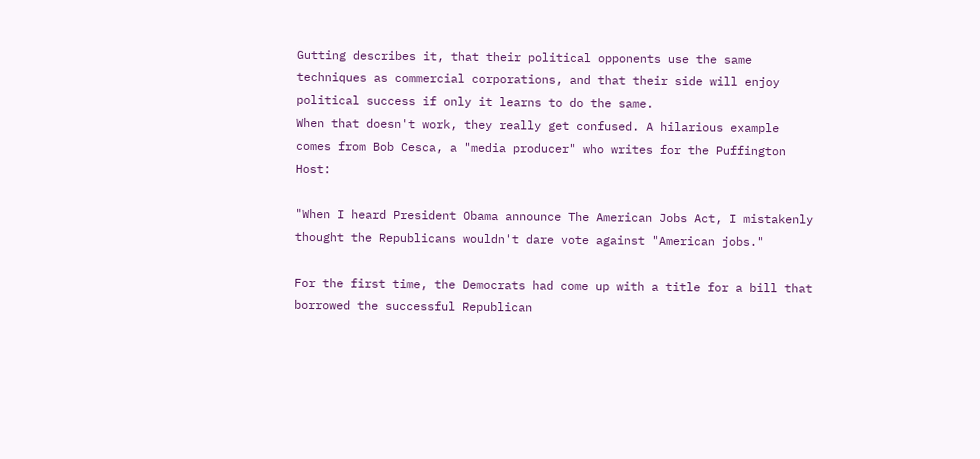Gutting describes it, that their political opponents use the same techniques as commercial corporations, and that their side will enjoy political success if only it learns to do the same.
When that doesn't work, they really get confused. A hilarious example comes from Bob Cesca, a "media producer" who writes for the Puffington Host:

"When I heard President Obama announce The American Jobs Act, I mistakenly thought the Republicans wouldn't dare vote against "American jobs."

For the first time, the Democrats had come up with a title for a bill that borrowed the successful Republican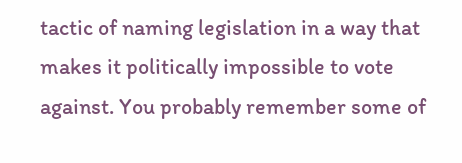tactic of naming legislation in a way that makes it politically impossible to vote against. You probably remember some of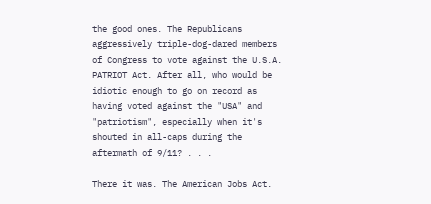the good ones. The Republicans aggressively triple-dog-dared members of Congress to vote against the U.S.A. PATRIOT Act. After all, who would be idiotic enough to go on record as having voted against the "USA" and "patriotism", especially when it's shouted in all-caps during the aftermath of 9/11? . . .

There it was. The American Jobs Act.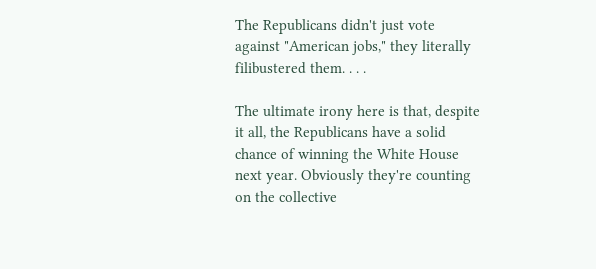The Republicans didn't just vote against "American jobs," they literally filibustered them. . . .

The ultimate irony here is that, despite it all, the Republicans have a solid chance of winning the White House next year. Obviously they're counting on the collective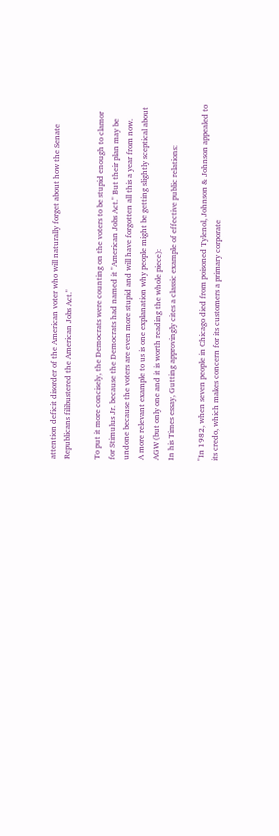attention deficit disorder of the American voter who will naturally forget about how the Senate Republicans filibustered the American Jobs Act."

To put it more concisely, the Democrats were counting on the voters to be stupid enough to clamor for Stimulus Jr. because the Democrats had named it "American Jobs Act." But their plan may be undone because the voters are even more stupid and will have forgotten all this a year from now.
A more relevant example to us is one explanation why people might be getting slightly sceptical about AGW (but only one and it is worth reading the whole piece):
In his Times essay, Gutting approvingly cites a classic example of effective public relations:

"In 1982, when seven people in Chicago died from poisoned Tylenol, Johnson & Johnson appealed to its credo, which makes concern for its customers a primary corporate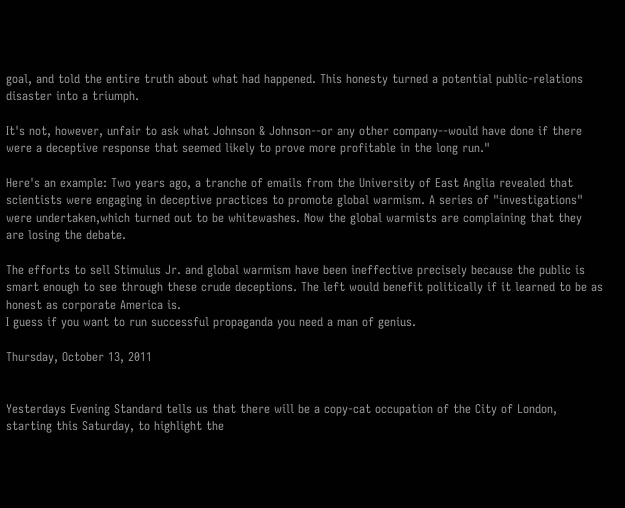goal, and told the entire truth about what had happened. This honesty turned a potential public-relations disaster into a triumph.

It's not, however, unfair to ask what Johnson & Johnson--or any other company--would have done if there were a deceptive response that seemed likely to prove more profitable in the long run."

Here's an example: Two years ago, a tranche of emails from the University of East Anglia revealed that scientists were engaging in deceptive practices to promote global warmism. A series of "investigations" were undertaken,which turned out to be whitewashes. Now the global warmists are complaining that they are losing the debate.

The efforts to sell Stimulus Jr. and global warmism have been ineffective precisely because the public is smart enough to see through these crude deceptions. The left would benefit politically if it learned to be as honest as corporate America is.
I guess if you want to run successful propaganda you need a man of genius.

Thursday, October 13, 2011


Yesterdays Evening Standard tells us that there will be a copy-cat occupation of the City of London, starting this Saturday, to highlight the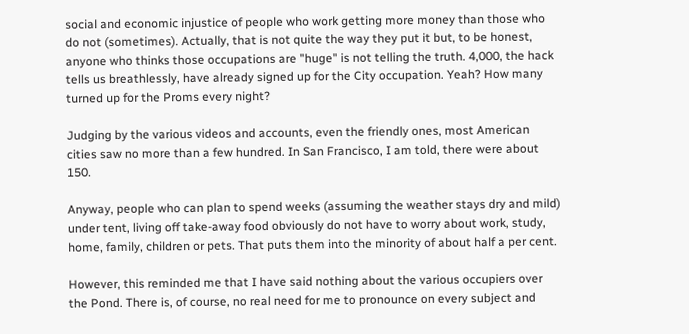social and economic injustice of people who work getting more money than those who do not (sometimes). Actually, that is not quite the way they put it but, to be honest, anyone who thinks those occupations are "huge" is not telling the truth. 4,000, the hack tells us breathlessly, have already signed up for the City occupation. Yeah? How many turned up for the Proms every night?

Judging by the various videos and accounts, even the friendly ones, most American cities saw no more than a few hundred. In San Francisco, I am told, there were about 150.

Anyway, people who can plan to spend weeks (assuming the weather stays dry and mild) under tent, living off take-away food obviously do not have to worry about work, study, home, family, children or pets. That puts them into the minority of about half a per cent.

However, this reminded me that I have said nothing about the various occupiers over the Pond. There is, of course, no real need for me to pronounce on every subject and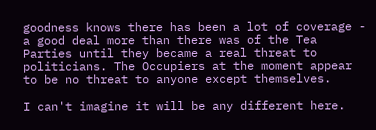goodness knows there has been a lot of coverage - a good deal more than there was of the Tea Parties until they became a real threat to politicians. The Occupiers at the moment appear to be no threat to anyone except themselves.

I can't imagine it will be any different here.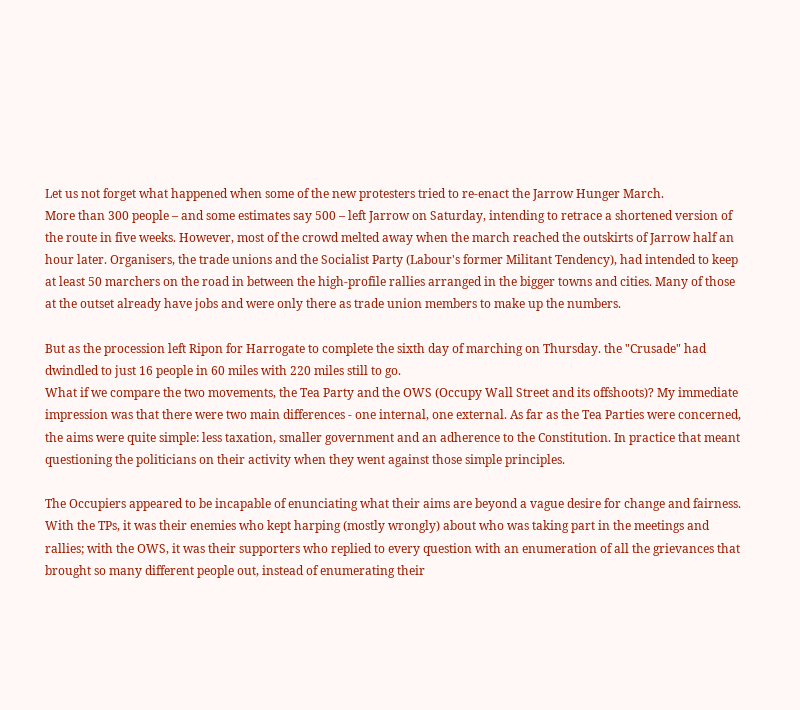Let us not forget what happened when some of the new protesters tried to re-enact the Jarrow Hunger March.
More than 300 people – and some estimates say 500 – left Jarrow on Saturday, intending to retrace a shortened version of the route in five weeks. However, most of the crowd melted away when the march reached the outskirts of Jarrow half an hour later. Organisers, the trade unions and the Socialist Party (Labour's former Militant Tendency), had intended to keep at least 50 marchers on the road in between the high-profile rallies arranged in the bigger towns and cities. Many of those at the outset already have jobs and were only there as trade union members to make up the numbers.

But as the procession left Ripon for Harrogate to complete the sixth day of marching on Thursday. the "Crusade" had dwindled to just 16 people in 60 miles with 220 miles still to go.
What if we compare the two movements, the Tea Party and the OWS (Occupy Wall Street and its offshoots)? My immediate impression was that there were two main differences - one internal, one external. As far as the Tea Parties were concerned, the aims were quite simple: less taxation, smaller government and an adherence to the Constitution. In practice that meant questioning the politicians on their activity when they went against those simple principles.

The Occupiers appeared to be incapable of enunciating what their aims are beyond a vague desire for change and fairness. With the TPs, it was their enemies who kept harping (mostly wrongly) about who was taking part in the meetings and rallies; with the OWS, it was their supporters who replied to every question with an enumeration of all the grievances that brought so many different people out, instead of enumerating their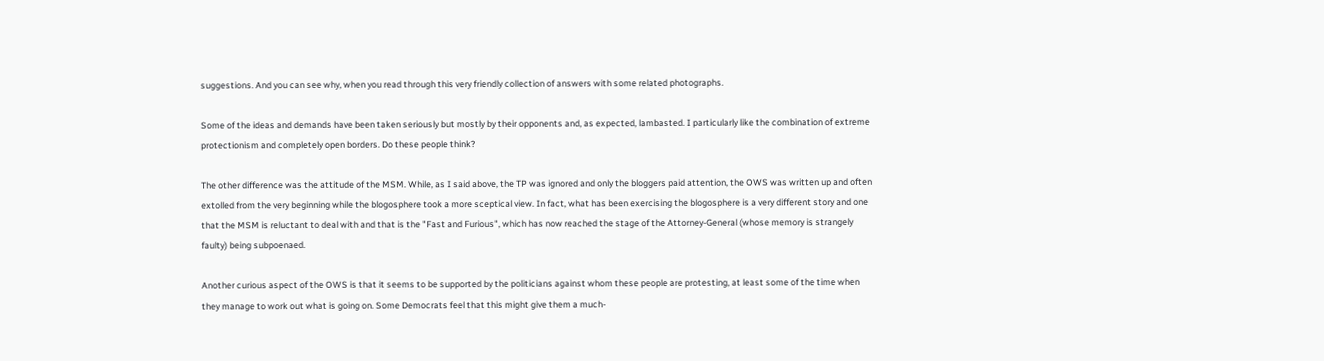suggestions. And you can see why, when you read through this very friendly collection of answers with some related photographs.

Some of the ideas and demands have been taken seriously but mostly by their opponents and, as expected, lambasted. I particularly like the combination of extreme protectionism and completely open borders. Do these people think?

The other difference was the attitude of the MSM. While, as I said above, the TP was ignored and only the bloggers paid attention, the OWS was written up and often extolled from the very beginning while the blogosphere took a more sceptical view. In fact, what has been exercising the blogosphere is a very different story and one that the MSM is reluctant to deal with and that is the "Fast and Furious", which has now reached the stage of the Attorney-General (whose memory is strangely faulty) being subpoenaed.

Another curious aspect of the OWS is that it seems to be supported by the politicians against whom these people are protesting, at least some of the time when they manage to work out what is going on. Some Democrats feel that this might give them a much-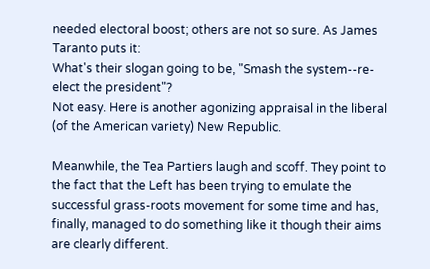needed electoral boost; others are not so sure. As James Taranto puts it:
What's their slogan going to be, "Smash the system--re-elect the president"?
Not easy. Here is another agonizing appraisal in the liberal (of the American variety) New Republic.

Meanwhile, the Tea Partiers laugh and scoff. They point to the fact that the Left has been trying to emulate the successful grass-roots movement for some time and has, finally, managed to do something like it though their aims are clearly different.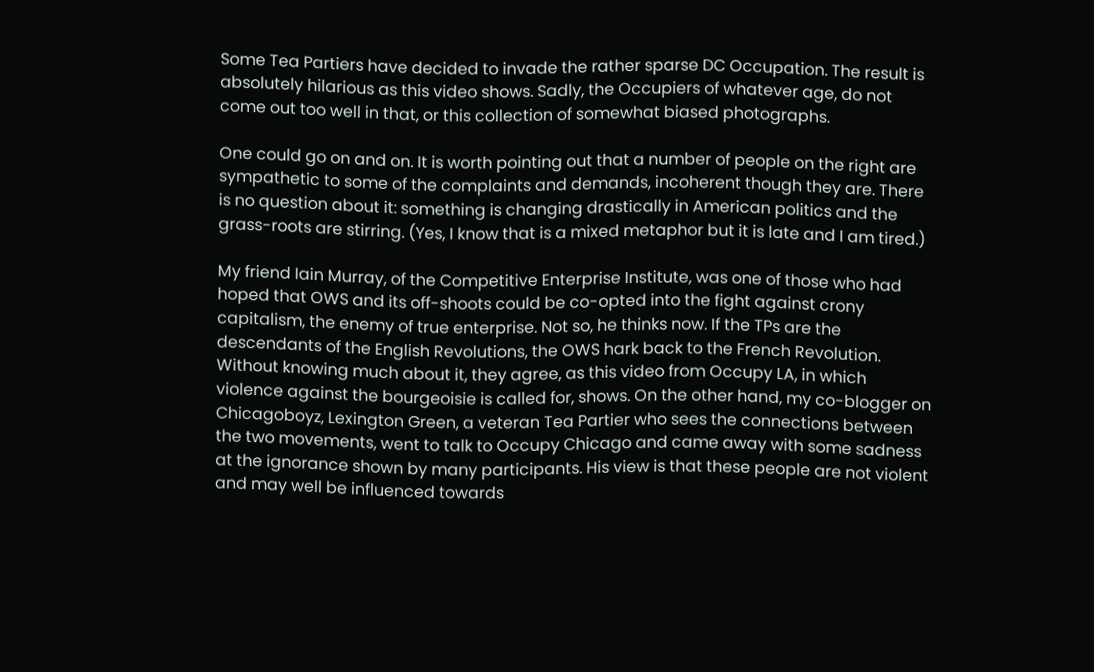Some Tea Partiers have decided to invade the rather sparse DC Occupation. The result is absolutely hilarious as this video shows. Sadly, the Occupiers of whatever age, do not come out too well in that, or this collection of somewhat biased photographs.

One could go on and on. It is worth pointing out that a number of people on the right are sympathetic to some of the complaints and demands, incoherent though they are. There is no question about it: something is changing drastically in American politics and the grass-roots are stirring. (Yes, I know that is a mixed metaphor but it is late and I am tired.)

My friend Iain Murray, of the Competitive Enterprise Institute, was one of those who had hoped that OWS and its off-shoots could be co-opted into the fight against crony capitalism, the enemy of true enterprise. Not so, he thinks now. If the TPs are the descendants of the English Revolutions, the OWS hark back to the French Revolution. Without knowing much about it, they agree, as this video from Occupy LA, in which violence against the bourgeoisie is called for, shows. On the other hand, my co-blogger on Chicagoboyz, Lexington Green, a veteran Tea Partier who sees the connections between the two movements, went to talk to Occupy Chicago and came away with some sadness at the ignorance shown by many participants. His view is that these people are not violent and may well be influenced towards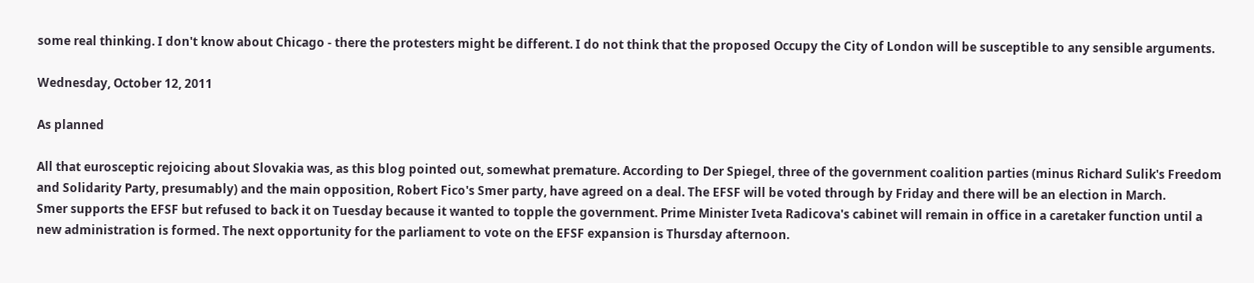some real thinking. I don't know about Chicago - there the protesters might be different. I do not think that the proposed Occupy the City of London will be susceptible to any sensible arguments.

Wednesday, October 12, 2011

As planned

All that eurosceptic rejoicing about Slovakia was, as this blog pointed out, somewhat premature. According to Der Spiegel, three of the government coalition parties (minus Richard Sulik's Freedom and Solidarity Party, presumably) and the main opposition, Robert Fico's Smer party, have agreed on a deal. The EFSF will be voted through by Friday and there will be an election in March.
Smer supports the EFSF but refused to back it on Tuesday because it wanted to topple the government. Prime Minister Iveta Radicova's cabinet will remain in office in a caretaker function until a new administration is formed. The next opportunity for the parliament to vote on the EFSF expansion is Thursday afternoon.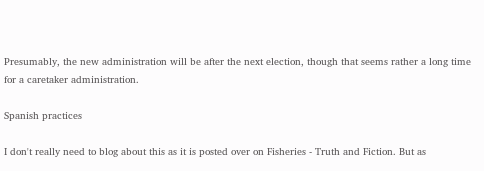Presumably, the new administration will be after the next election, though that seems rather a long time for a caretaker administration.

Spanish practices

I don't really need to blog about this as it is posted over on Fisheries - Truth and Fiction. But as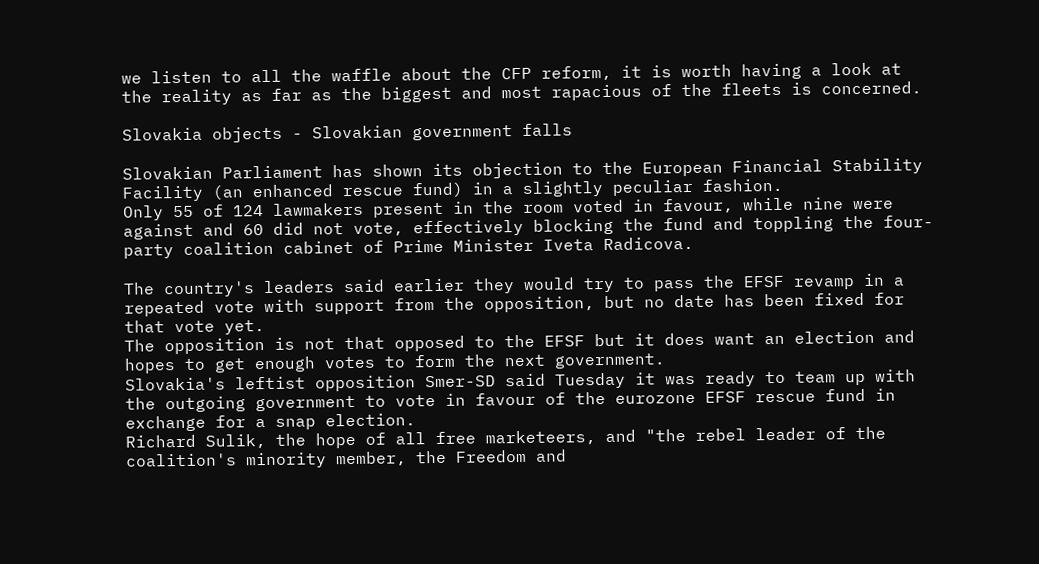we listen to all the waffle about the CFP reform, it is worth having a look at the reality as far as the biggest and most rapacious of the fleets is concerned.

Slovakia objects - Slovakian government falls

Slovakian Parliament has shown its objection to the European Financial Stability Facility (an enhanced rescue fund) in a slightly peculiar fashion.
Only 55 of 124 lawmakers present in the room voted in favour, while nine were against and 60 did not vote, effectively blocking the fund and toppling the four-party coalition cabinet of Prime Minister Iveta Radicova.

The country's leaders said earlier they would try to pass the EFSF revamp in a repeated vote with support from the opposition, but no date has been fixed for that vote yet.
The opposition is not that opposed to the EFSF but it does want an election and hopes to get enough votes to form the next government.
Slovakia's leftist opposition Smer-SD said Tuesday it was ready to team up with the outgoing government to vote in favour of the eurozone EFSF rescue fund in exchange for a snap election.
Richard Sulik, the hope of all free marketeers, and "the rebel leader of the coalition's minority member, the Freedom and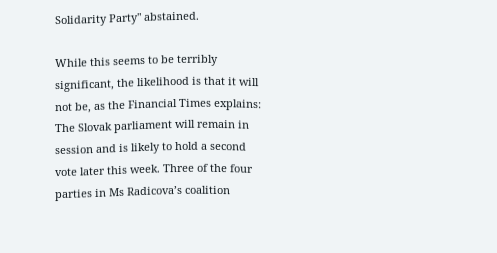Solidarity Party" abstained.

While this seems to be terribly significant, the likelihood is that it will not be, as the Financial Times explains:
The Slovak parliament will remain in session and is likely to hold a second vote later this week. Three of the four parties in Ms Radicova’s coalition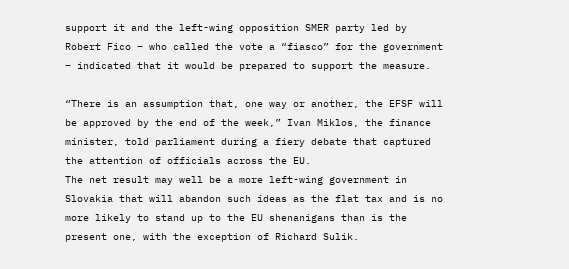support it and the left-wing opposition SMER party led by Robert Fico – who called the vote a “fiasco” for the government – indicated that it would be prepared to support the measure.

“There is an assumption that, one way or another, the EFSF will be approved by the end of the week,” Ivan Miklos, the finance minister, told parliament during a fiery debate that captured the attention of officials across the EU.
The net result may well be a more left-wing government in Slovakia that will abandon such ideas as the flat tax and is no more likely to stand up to the EU shenanigans than is the present one, with the exception of Richard Sulik.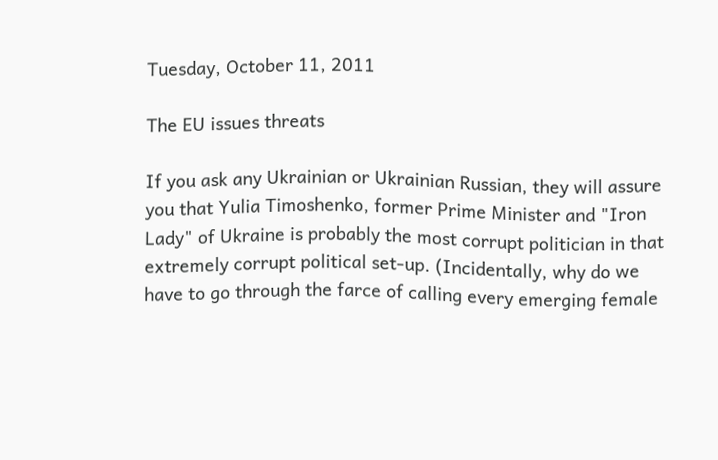Tuesday, October 11, 2011

The EU issues threats

If you ask any Ukrainian or Ukrainian Russian, they will assure you that Yulia Timoshenko, former Prime Minister and "Iron Lady" of Ukraine is probably the most corrupt politician in that extremely corrupt political set-up. (Incidentally, why do we have to go through the farce of calling every emerging female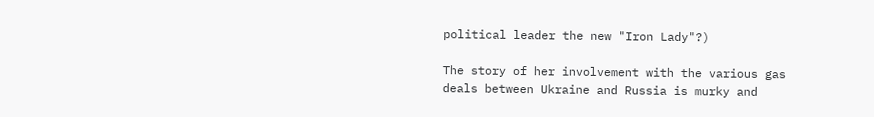political leader the new "Iron Lady"?)

The story of her involvement with the various gas deals between Ukraine and Russia is murky and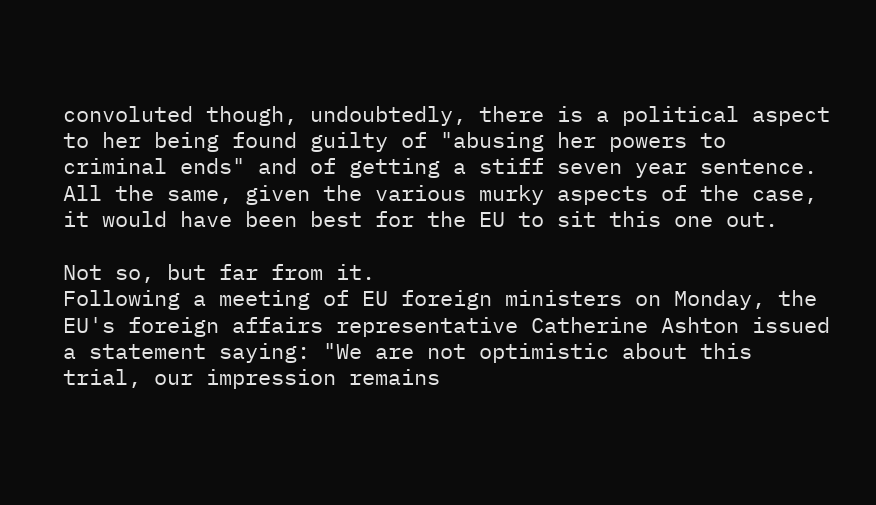convoluted though, undoubtedly, there is a political aspect to her being found guilty of "abusing her powers to criminal ends" and of getting a stiff seven year sentence. All the same, given the various murky aspects of the case, it would have been best for the EU to sit this one out.

Not so, but far from it.
Following a meeting of EU foreign ministers on Monday, the EU's foreign affairs representative Catherine Ashton issued a statement saying: "We are not optimistic about this trial, our impression remains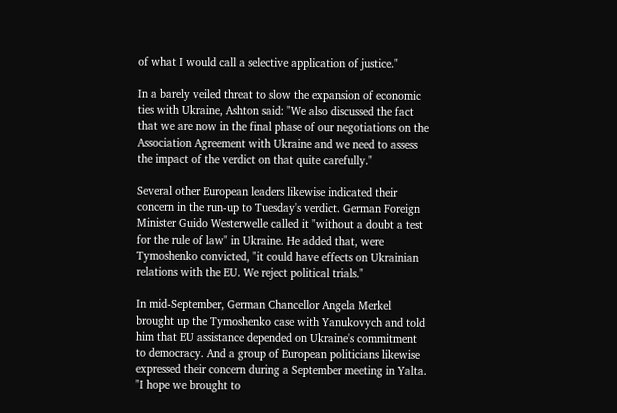of what I would call a selective application of justice."

In a barely veiled threat to slow the expansion of economic ties with Ukraine, Ashton said: "We also discussed the fact that we are now in the final phase of our negotiations on the Association Agreement with Ukraine and we need to assess the impact of the verdict on that quite carefully."

Several other European leaders likewise indicated their concern in the run-up to Tuesday's verdict. German Foreign Minister Guido Westerwelle called it "without a doubt a test for the rule of law" in Ukraine. He added that, were Tymoshenko convicted, "it could have effects on Ukrainian relations with the EU. We reject political trials."

In mid-September, German Chancellor Angela Merkel brought up the Tymoshenko case with Yanukovych and told him that EU assistance depended on Ukraine's commitment to democracy. And a group of European politicians likewise expressed their concern during a September meeting in Yalta. "I hope we brought to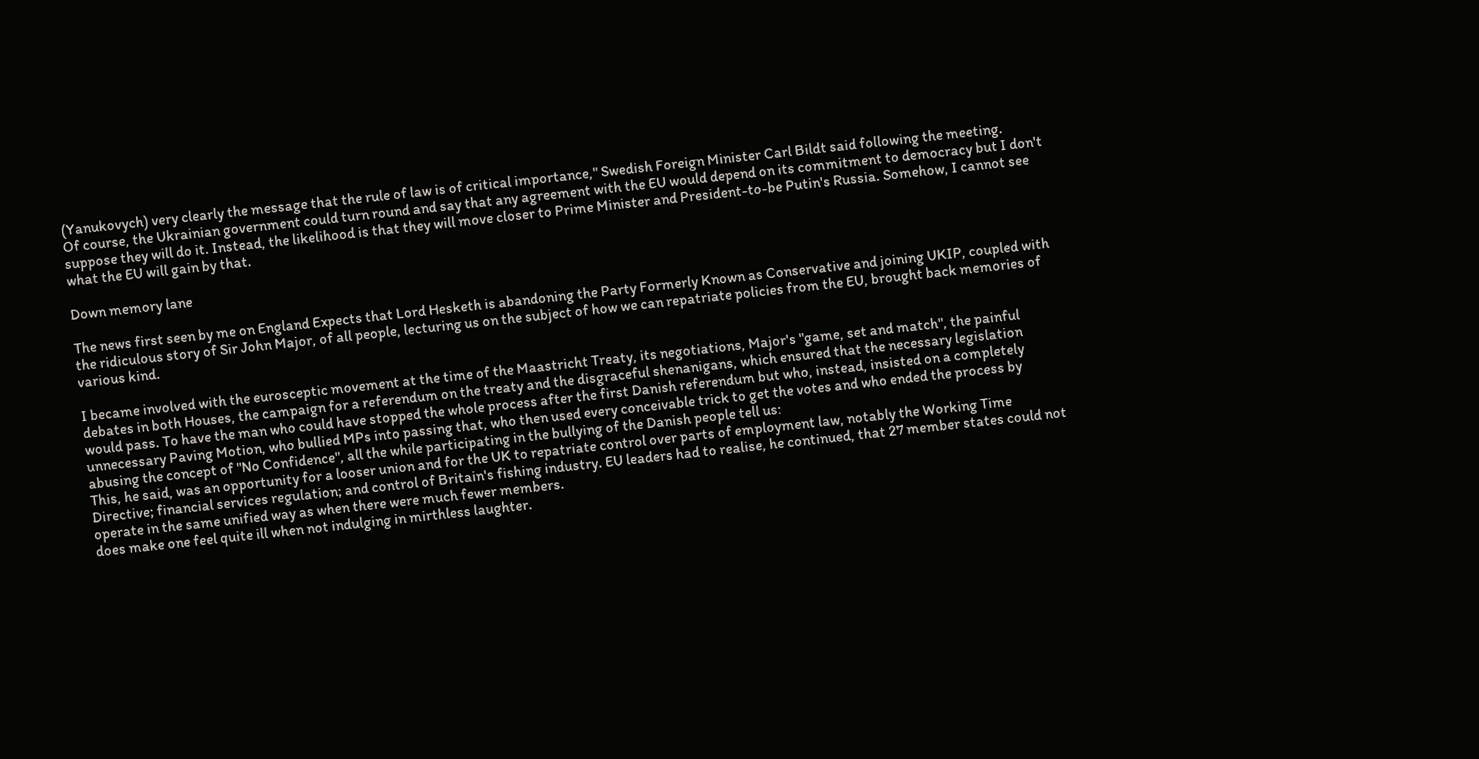(Yanukovych) very clearly the message that the rule of law is of critical importance," Swedish Foreign Minister Carl Bildt said following the meeting.
Of course, the Ukrainian government could turn round and say that any agreement with the EU would depend on its commitment to democracy but I don't suppose they will do it. Instead, the likelihood is that they will move closer to Prime Minister and President-to-be Putin's Russia. Somehow, I cannot see what the EU will gain by that.

Down memory lane

The news first seen by me on England Expects that Lord Hesketh is abandoning the Party Formerly Known as Conservative and joining UKIP, coupled with the ridiculous story of Sir John Major, of all people, lecturing us on the subject of how we can repatriate policies from the EU, brought back memories of various kind.

I became involved with the eurosceptic movement at the time of the Maastricht Treaty, its negotiations, Major's "game, set and match", the painful debates in both Houses, the campaign for a referendum on the treaty and the disgraceful shenanigans, which ensured that the necessary legislation would pass. To have the man who could have stopped the whole process after the first Danish referendum but who, instead, insisted on a completely unnecessary Paving Motion, who bullied MPs into passing that, who then used every conceivable trick to get the votes and who ended the process by abusing the concept of "No Confidence", all the while participating in the bullying of the Danish people tell us:
This, he said, was an opportunity for a looser union and for the UK to repatriate control over parts of employment law, notably the Working Time Directive; financial services regulation; and control of Britain's fishing industry. EU leaders had to realise, he continued, that 27 member states could not operate in the same unified way as when there were much fewer members.
does make one feel quite ill when not indulging in mirthless laughter.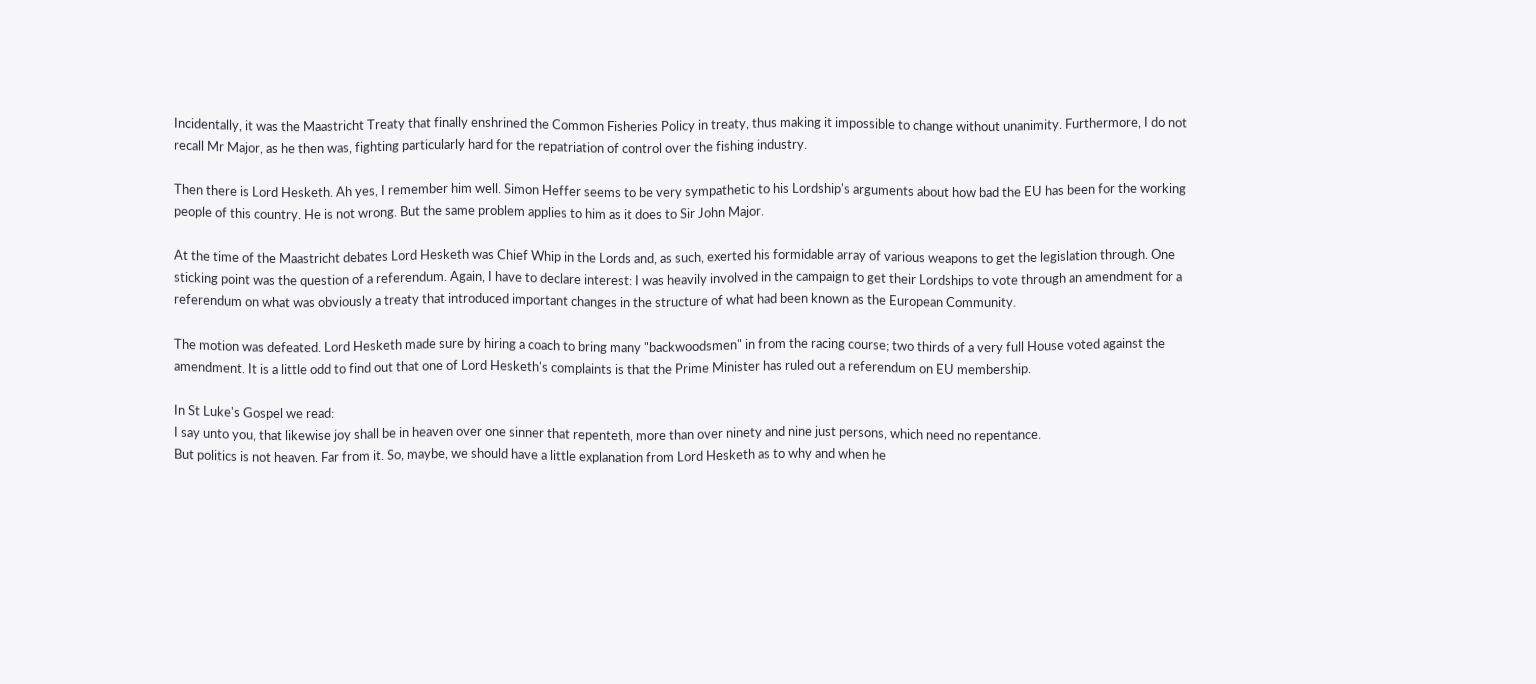Incidentally, it was the Maastricht Treaty that finally enshrined the Common Fisheries Policy in treaty, thus making it impossible to change without unanimity. Furthermore, I do not recall Mr Major, as he then was, fighting particularly hard for the repatriation of control over the fishing industry.

Then there is Lord Hesketh. Ah yes, I remember him well. Simon Heffer seems to be very sympathetic to his Lordship's arguments about how bad the EU has been for the working people of this country. He is not wrong. But the same problem applies to him as it does to Sir John Major.

At the time of the Maastricht debates Lord Hesketh was Chief Whip in the Lords and, as such, exerted his formidable array of various weapons to get the legislation through. One sticking point was the question of a referendum. Again, I have to declare interest: I was heavily involved in the campaign to get their Lordships to vote through an amendment for a referendum on what was obviously a treaty that introduced important changes in the structure of what had been known as the European Community.

The motion was defeated. Lord Hesketh made sure by hiring a coach to bring many "backwoodsmen" in from the racing course; two thirds of a very full House voted against the amendment. It is a little odd to find out that one of Lord Hesketh's complaints is that the Prime Minister has ruled out a referendum on EU membership.

In St Luke's Gospel we read:
I say unto you, that likewise joy shall be in heaven over one sinner that repenteth, more than over ninety and nine just persons, which need no repentance.
But politics is not heaven. Far from it. So, maybe, we should have a little explanation from Lord Hesketh as to why and when he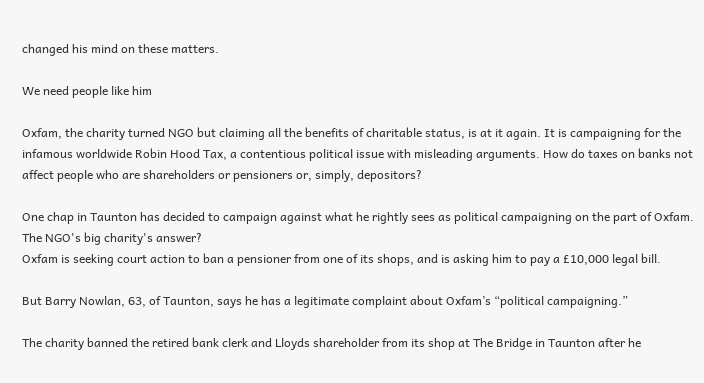changed his mind on these matters.

We need people like him

Oxfam, the charity turned NGO but claiming all the benefits of charitable status, is at it again. It is campaigning for the infamous worldwide Robin Hood Tax, a contentious political issue with misleading arguments. How do taxes on banks not affect people who are shareholders or pensioners or, simply, depositors?

One chap in Taunton has decided to campaign against what he rightly sees as political campaigning on the part of Oxfam. The NGO's big charity's answer?
Oxfam is seeking court action to ban a pensioner from one of its shops, and is asking him to pay a £10,000 legal bill.

But Barry Nowlan, 63, of Taunton, says he has a legitimate complaint about Oxfam’s “political campaigning.”

The charity banned the retired bank clerk and Lloyds shareholder from its shop at The Bridge in Taunton after he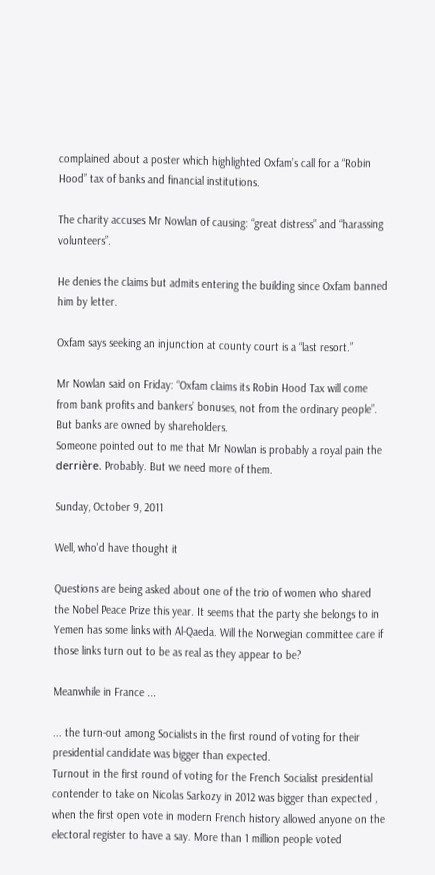complained about a poster which highlighted Oxfam’s call for a “Robin Hood” tax of banks and financial institutions.

The charity accuses Mr Nowlan of causing: “great distress” and “harassing volunteers”.

He denies the claims but admits entering the building since Oxfam banned him by letter.

Oxfam says seeking an injunction at county court is a “last resort.”

Mr Nowlan said on Friday: “Oxfam claims its Robin Hood Tax will come from bank profits and bankers’ bonuses, not from the ordinary people”. But banks are owned by shareholders.
Someone pointed out to me that Mr Nowlan is probably a royal pain the derrière. Probably. But we need more of them.

Sunday, October 9, 2011

Well, who'd have thought it

Questions are being asked about one of the trio of women who shared the Nobel Peace Prize this year. It seems that the party she belongs to in Yemen has some links with Al-Qaeda. Will the Norwegian committee care if those links turn out to be as real as they appear to be?

Meanwhile in France ...

... the turn-out among Socialists in the first round of voting for their presidential candidate was bigger than expected.
Turnout in the first round of voting for the French Socialist presidential contender to take on Nicolas Sarkozy in 2012 was bigger than expected , when the first open vote in modern French history allowed anyone on the electoral register to have a say. More than 1 million people voted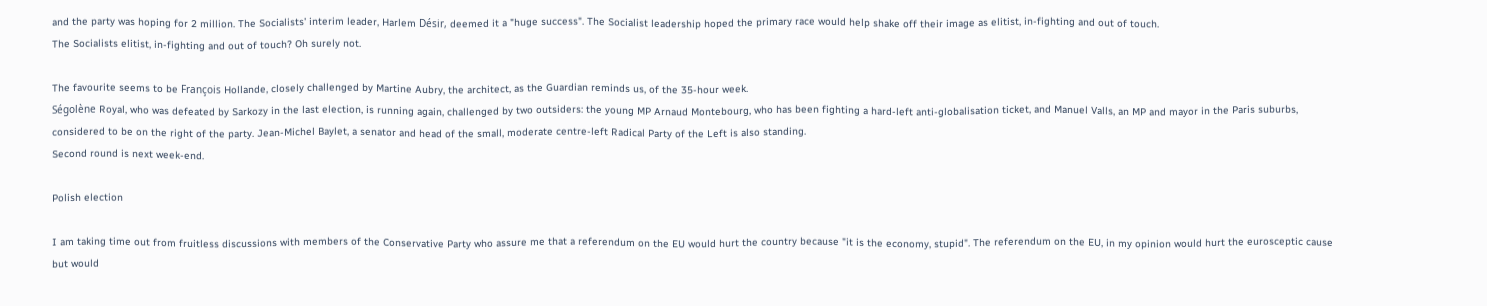and the party was hoping for 2 million. The Socialists' interim leader, Harlem Désir, deemed it a "huge success". The Socialist leadership hoped the primary race would help shake off their image as elitist, in-fighting and out of touch.
The Socialists elitist, in-fighting and out of touch? Oh surely not.

The favourite seems to be François Hollande, closely challenged by Martine Aubry, the architect, as the Guardian reminds us, of the 35-hour week.
Ségolène Royal, who was defeated by Sarkozy in the last election, is running again, challenged by two outsiders: the young MP Arnaud Montebourg, who has been fighting a hard-left anti-globalisation ticket, and Manuel Valls, an MP and mayor in the Paris suburbs, considered to be on the right of the party. Jean-Michel Baylet, a senator and head of the small, moderate centre-left Radical Party of the Left is also standing.
Second round is next week-end.

Polish election

I am taking time out from fruitless discussions with members of the Conservative Party who assure me that a referendum on the EU would hurt the country because "it is the economy, stupid". The referendum on the EU, in my opinion would hurt the eurosceptic cause but would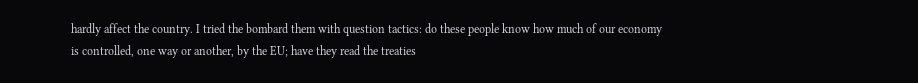hardly affect the country. I tried the bombard them with question tactics: do these people know how much of our economy is controlled, one way or another, by the EU; have they read the treaties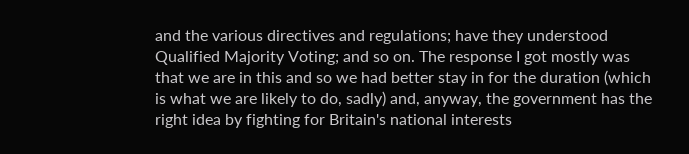and the various directives and regulations; have they understood Qualified Majority Voting; and so on. The response I got mostly was that we are in this and so we had better stay in for the duration (which is what we are likely to do, sadly) and, anyway, the government has the right idea by fighting for Britain's national interests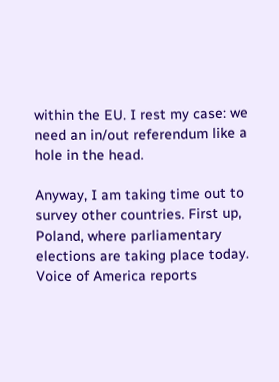within the EU. I rest my case: we need an in/out referendum like a hole in the head.

Anyway, I am taking time out to survey other countries. First up, Poland, where parliamentary elections are taking place today. Voice of America reports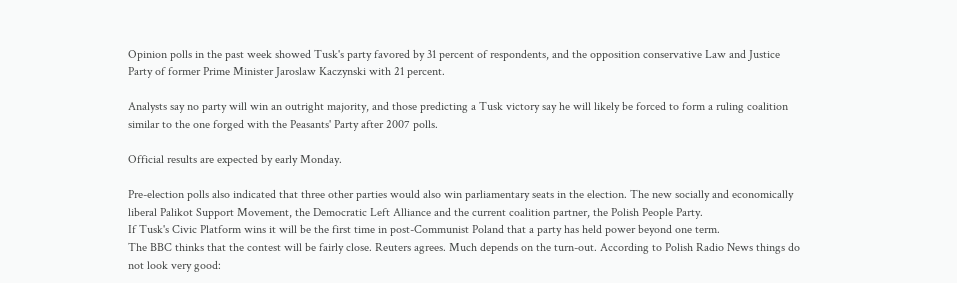Opinion polls in the past week showed Tusk's party favored by 31 percent of respondents, and the opposition conservative Law and Justice Party of former Prime Minister Jaroslaw Kaczynski with 21 percent.

Analysts say no party will win an outright majority, and those predicting a Tusk victory say he will likely be forced to form a ruling coalition similar to the one forged with the Peasants' Party after 2007 polls.

Official results are expected by early Monday.

Pre-election polls also indicated that three other parties would also win parliamentary seats in the election. The new socially and economically liberal Palikot Support Movement, the Democratic Left Alliance and the current coalition partner, the Polish People Party.
If Tusk's Civic Platform wins it will be the first time in post-Communist Poland that a party has held power beyond one term.
The BBC thinks that the contest will be fairly close. Reuters agrees. Much depends on the turn-out. According to Polish Radio News things do not look very good: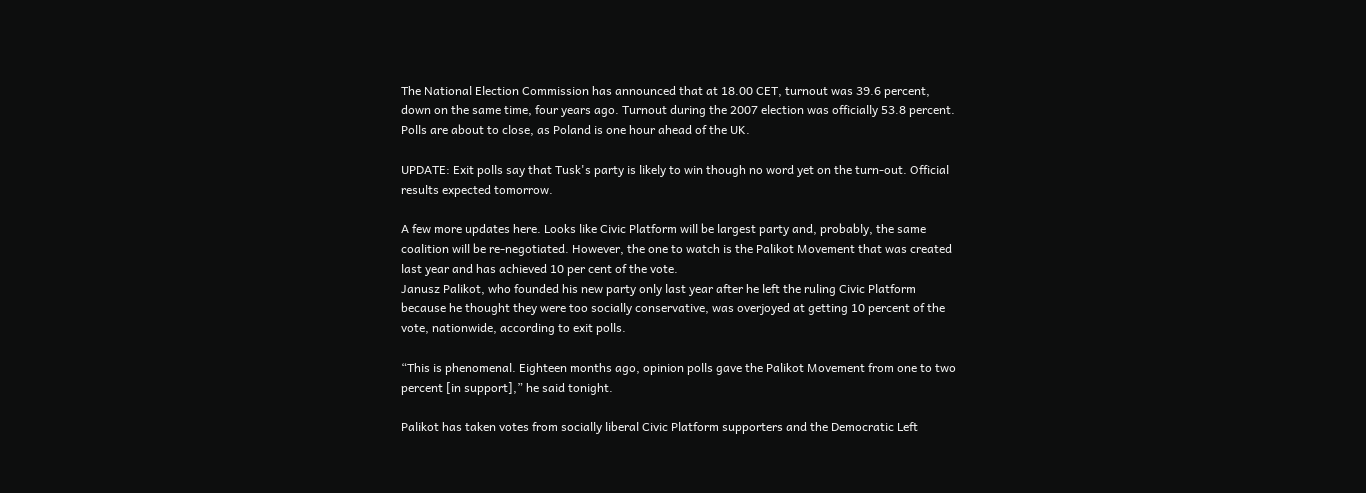The National Election Commission has announced that at 18.00 CET, turnout was 39.6 percent, down on the same time, four years ago. Turnout during the 2007 election was officially 53.8 percent.
Polls are about to close, as Poland is one hour ahead of the UK.

UPDATE: Exit polls say that Tusk's party is likely to win though no word yet on the turn-out. Official results expected tomorrow.

A few more updates here. Looks like Civic Platform will be largest party and, probably, the same coalition will be re-negotiated. However, the one to watch is the Palikot Movement that was created last year and has achieved 10 per cent of the vote.
Janusz Palikot, who founded his new party only last year after he left the ruling Civic Platform because he thought they were too socially conservative, was overjoyed at getting 10 percent of the vote, nationwide, according to exit polls.

“This is phenomenal. Eighteen months ago, opinion polls gave the Palikot Movement from one to two percent [in support],” he said tonight.

Palikot has taken votes from socially liberal Civic Platform supporters and the Democratic Left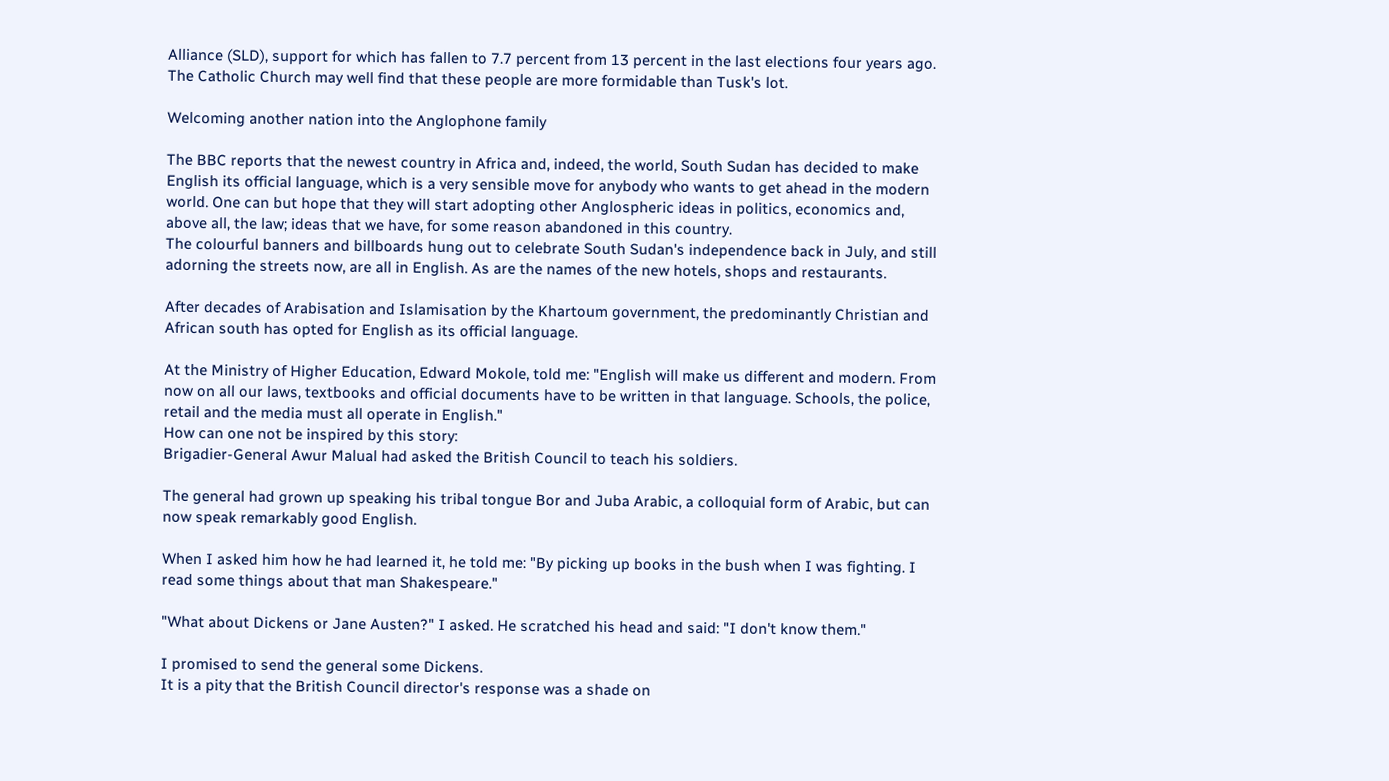Alliance (SLD), support for which has fallen to 7.7 percent from 13 percent in the last elections four years ago.
The Catholic Church may well find that these people are more formidable than Tusk's lot.

Welcoming another nation into the Anglophone family

The BBC reports that the newest country in Africa and, indeed, the world, South Sudan has decided to make English its official language, which is a very sensible move for anybody who wants to get ahead in the modern world. One can but hope that they will start adopting other Anglospheric ideas in politics, economics and, above all, the law; ideas that we have, for some reason abandoned in this country.
The colourful banners and billboards hung out to celebrate South Sudan's independence back in July, and still adorning the streets now, are all in English. As are the names of the new hotels, shops and restaurants.

After decades of Arabisation and Islamisation by the Khartoum government, the predominantly Christian and African south has opted for English as its official language.

At the Ministry of Higher Education, Edward Mokole, told me: "English will make us different and modern. From now on all our laws, textbooks and official documents have to be written in that language. Schools, the police, retail and the media must all operate in English."
How can one not be inspired by this story:
Brigadier-General Awur Malual had asked the British Council to teach his soldiers.

The general had grown up speaking his tribal tongue Bor and Juba Arabic, a colloquial form of Arabic, but can now speak remarkably good English.

When I asked him how he had learned it, he told me: "By picking up books in the bush when I was fighting. I read some things about that man Shakespeare."

"What about Dickens or Jane Austen?" I asked. He scratched his head and said: "I don't know them."

I promised to send the general some Dickens.
It is a pity that the British Council director's response was a shade on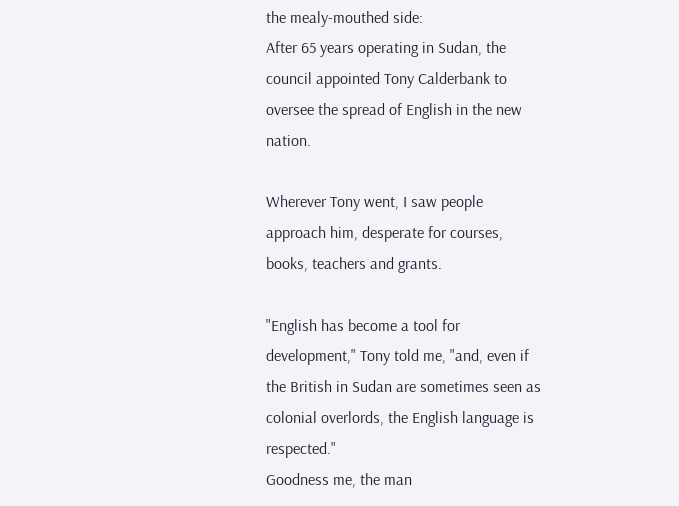the mealy-mouthed side:
After 65 years operating in Sudan, the council appointed Tony Calderbank to oversee the spread of English in the new nation.

Wherever Tony went, I saw people approach him, desperate for courses, books, teachers and grants.

"English has become a tool for development," Tony told me, "and, even if the British in Sudan are sometimes seen as colonial overlords, the English language is respected."
Goodness me, the man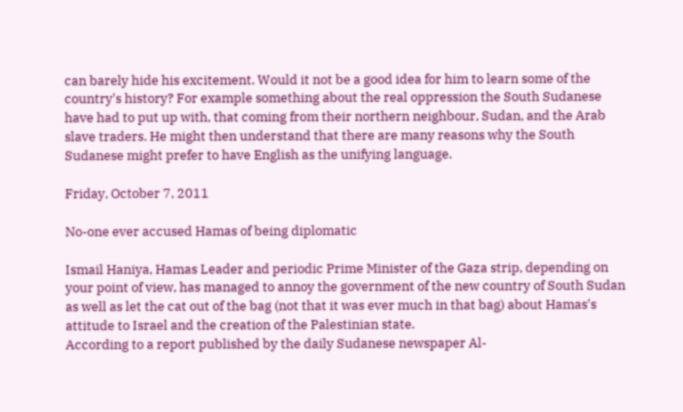can barely hide his excitement. Would it not be a good idea for him to learn some of the country's history? For example something about the real oppression the South Sudanese have had to put up with, that coming from their northern neighbour, Sudan, and the Arab slave traders. He might then understand that there are many reasons why the South Sudanese might prefer to have English as the unifying language.

Friday, October 7, 2011

No-one ever accused Hamas of being diplomatic

Ismail Haniya, Hamas Leader and periodic Prime Minister of the Gaza strip, depending on your point of view, has managed to annoy the government of the new country of South Sudan as well as let the cat out of the bag (not that it was ever much in that bag) about Hamas's attitude to Israel and the creation of the Palestinian state.
According to a report published by the daily Sudanese newspaper Al-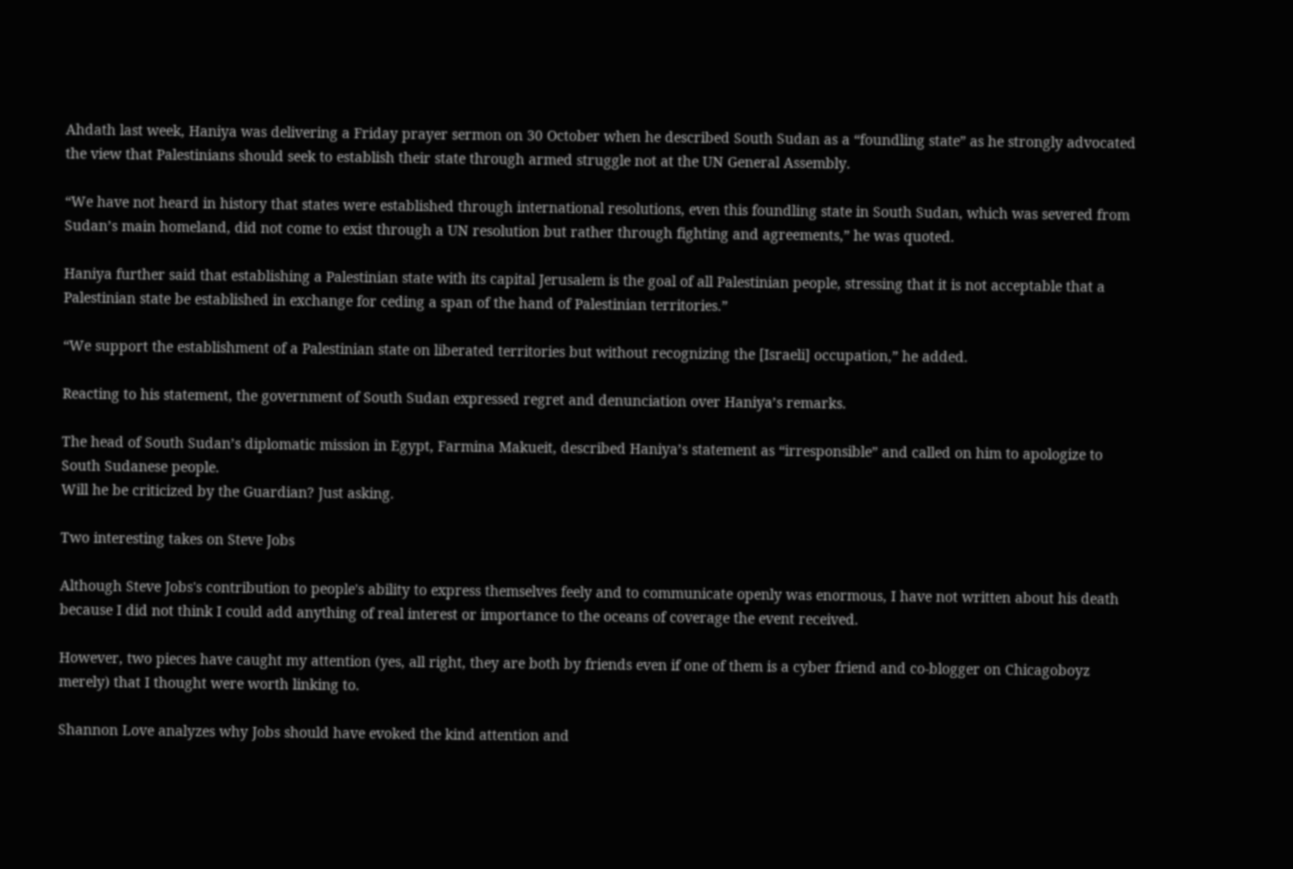Ahdath last week, Haniya was delivering a Friday prayer sermon on 30 October when he described South Sudan as a “foundling state” as he strongly advocated the view that Palestinians should seek to establish their state through armed struggle not at the UN General Assembly.

“We have not heard in history that states were established through international resolutions, even this foundling state in South Sudan, which was severed from Sudan’s main homeland, did not come to exist through a UN resolution but rather through fighting and agreements,” he was quoted.

Haniya further said that establishing a Palestinian state with its capital Jerusalem is the goal of all Palestinian people, stressing that it is not acceptable that a Palestinian state be established in exchange for ceding a span of the hand of Palestinian territories.”

“We support the establishment of a Palestinian state on liberated territories but without recognizing the [Israeli] occupation,” he added.

Reacting to his statement, the government of South Sudan expressed regret and denunciation over Haniya’s remarks.

The head of South Sudan’s diplomatic mission in Egypt, Farmina Makueit, described Haniya’s statement as “irresponsible” and called on him to apologize to South Sudanese people.
Will he be criticized by the Guardian? Just asking.

Two interesting takes on Steve Jobs

Although Steve Jobs's contribution to people's ability to express themselves feely and to communicate openly was enormous, I have not written about his death because I did not think I could add anything of real interest or importance to the oceans of coverage the event received.

However, two pieces have caught my attention (yes, all right, they are both by friends even if one of them is a cyber friend and co-blogger on Chicagoboyz merely) that I thought were worth linking to.

Shannon Love analyzes why Jobs should have evoked the kind attention and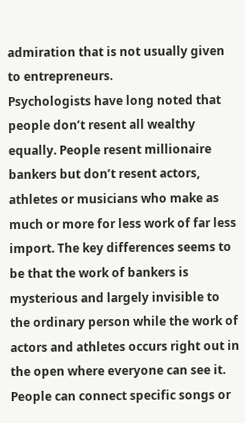admiration that is not usually given to entrepreneurs.
Psychologists have long noted that people don’t resent all wealthy equally. People resent millionaire bankers but don’t resent actors, athletes or musicians who make as much or more for less work of far less import. The key differences seems to be that the work of bankers is mysterious and largely invisible to the ordinary person while the work of actors and athletes occurs right out in the open where everyone can see it. People can connect specific songs or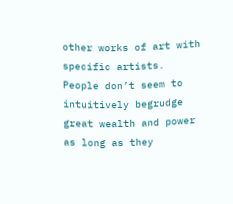other works of art with specific artists. People don’t seem to intuitively begrudge great wealth and power as long as they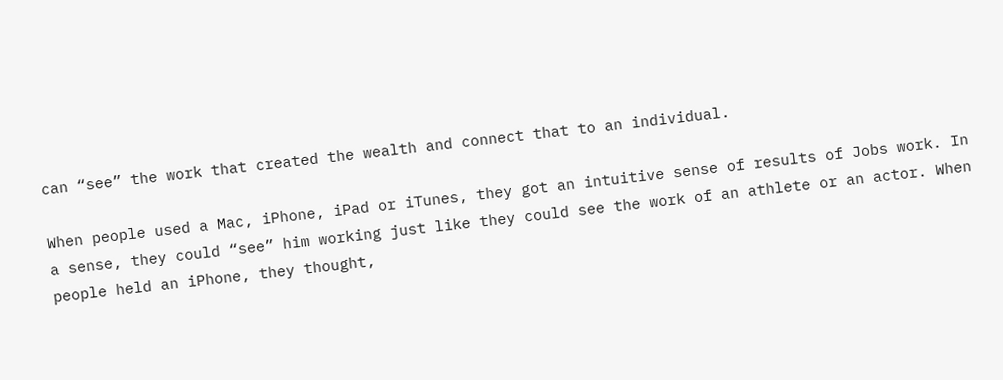can “see” the work that created the wealth and connect that to an individual.

When people used a Mac, iPhone, iPad or iTunes, they got an intuitive sense of results of Jobs work. In a sense, they could “see” him working just like they could see the work of an athlete or an actor. When people held an iPhone, they thought,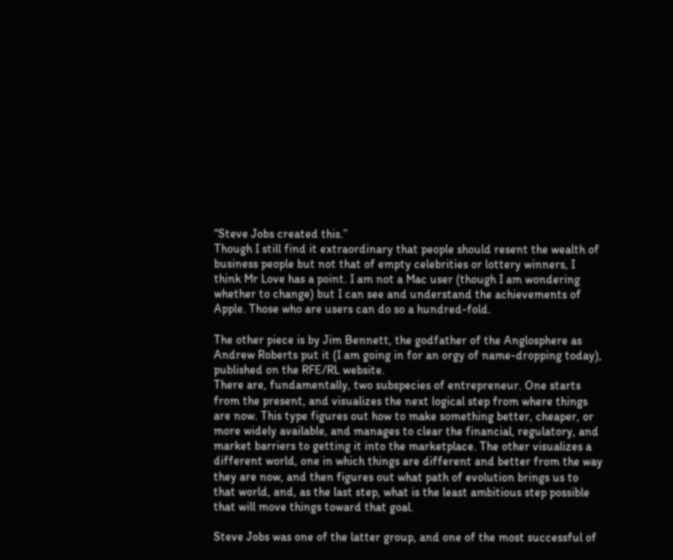“Steve Jobs created this.”
Though I still find it extraordinary that people should resent the wealth of business people but not that of empty celebrities or lottery winners, I think Mr Love has a point. I am not a Mac user (though I am wondering whether to change) but I can see and understand the achievements of Apple. Those who are users can do so a hundred-fold.

The other piece is by Jim Bennett, the godfather of the Anglosphere as Andrew Roberts put it (I am going in for an orgy of name-dropping today), published on the RFE/RL website.
There are, fundamentally, two subspecies of entrepreneur. One starts from the present, and visualizes the next logical step from where things are now. This type figures out how to make something better, cheaper, or more widely available, and manages to clear the financial, regulatory, and market barriers to getting it into the marketplace. The other visualizes a different world, one in which things are different and better from the way they are now, and then figures out what path of evolution brings us to that world, and, as the last step, what is the least ambitious step possible that will move things toward that goal.

Steve Jobs was one of the latter group, and one of the most successful of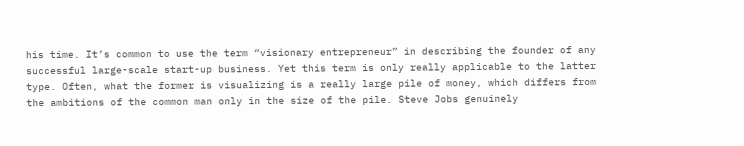his time. It’s common to use the term “visionary entrepreneur” in describing the founder of any successful large-scale start-up business. Yet this term is only really applicable to the latter type. Often, what the former is visualizing is a really large pile of money, which differs from the ambitions of the common man only in the size of the pile. Steve Jobs genuinely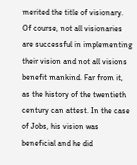merited the title of visionary.
Of course, not all visionaries are successful in implementing their vision and not all visions benefit mankind. Far from it, as the history of the twentieth century can attest. In the case of Jobs, his vision was beneficial and he did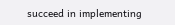succeed in implementing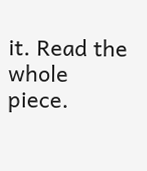it. Read the whole piece.